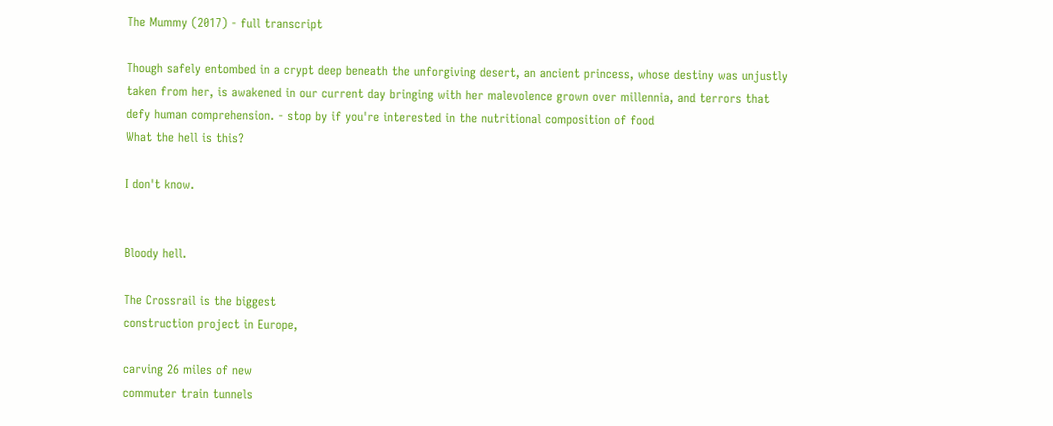The Mummy (2017) - full transcript

Though safely entombed in a crypt deep beneath the unforgiving desert, an ancient princess, whose destiny was unjustly taken from her, is awakened in our current day bringing with her malevolence grown over millennia, and terrors that defy human comprehension. - stop by if you're interested in the nutritional composition of food
What the hell is this?

I don't know.


Bloody hell.

The Crossrail is the biggest
construction project in Europe,

carving 26 miles of new
commuter train tunnels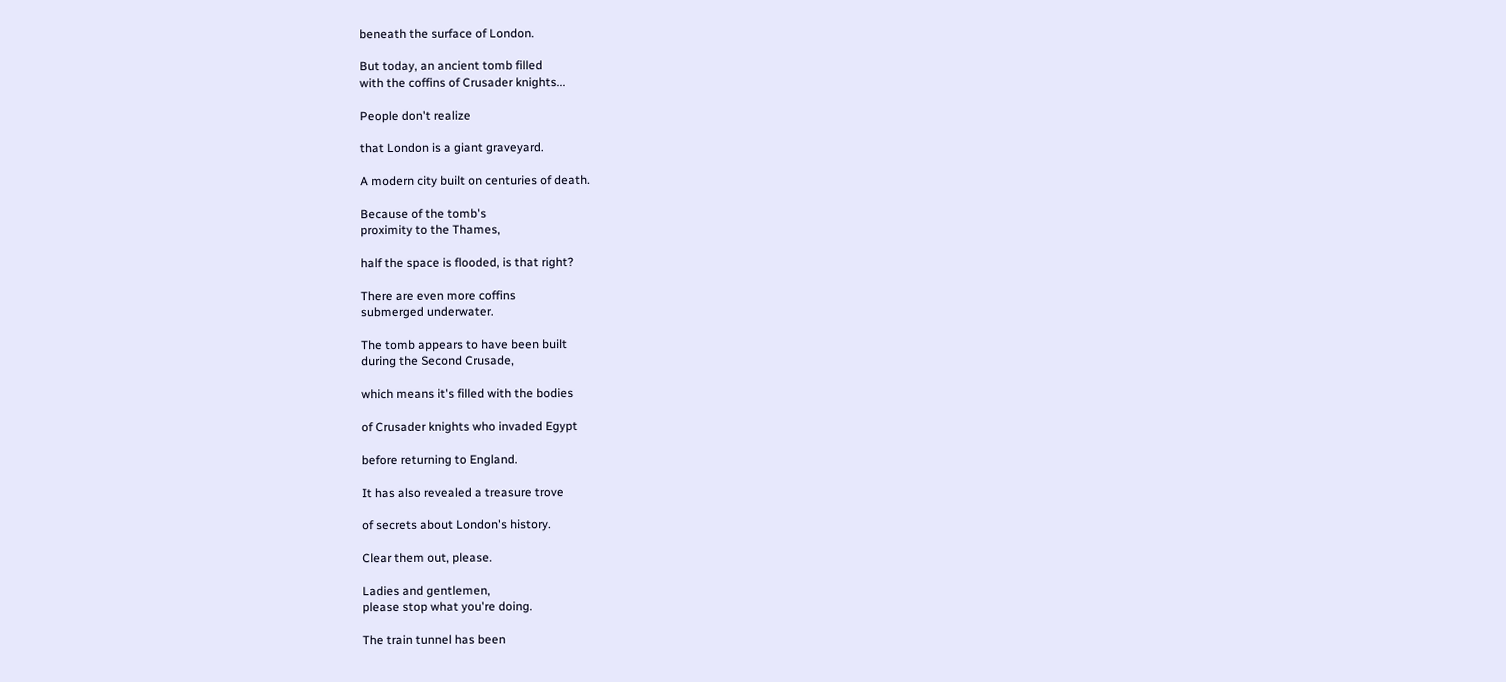beneath the surface of London.

But today, an ancient tomb filled
with the coffins of Crusader knights...

People don't realize

that London is a giant graveyard.

A modern city built on centuries of death.

Because of the tomb's
proximity to the Thames,

half the space is flooded, is that right?

There are even more coffins
submerged underwater.

The tomb appears to have been built
during the Second Crusade,

which means it's filled with the bodies

of Crusader knights who invaded Egypt

before returning to England.

It has also revealed a treasure trove

of secrets about London's history.

Clear them out, please.

Ladies and gentlemen,
please stop what you're doing.

The train tunnel has been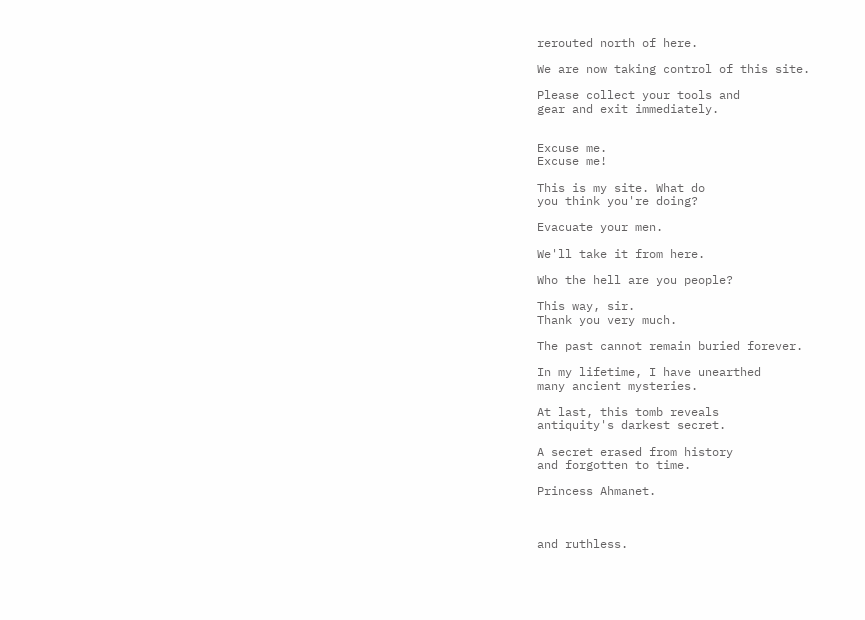rerouted north of here.

We are now taking control of this site.

Please collect your tools and
gear and exit immediately.


Excuse me.
Excuse me!

This is my site. What do
you think you're doing?

Evacuate your men.

We'll take it from here.

Who the hell are you people?

This way, sir.
Thank you very much.

The past cannot remain buried forever.

In my lifetime, I have unearthed
many ancient mysteries.

At last, this tomb reveals
antiquity's darkest secret.

A secret erased from history
and forgotten to time.

Princess Ahmanet.



and ruthless.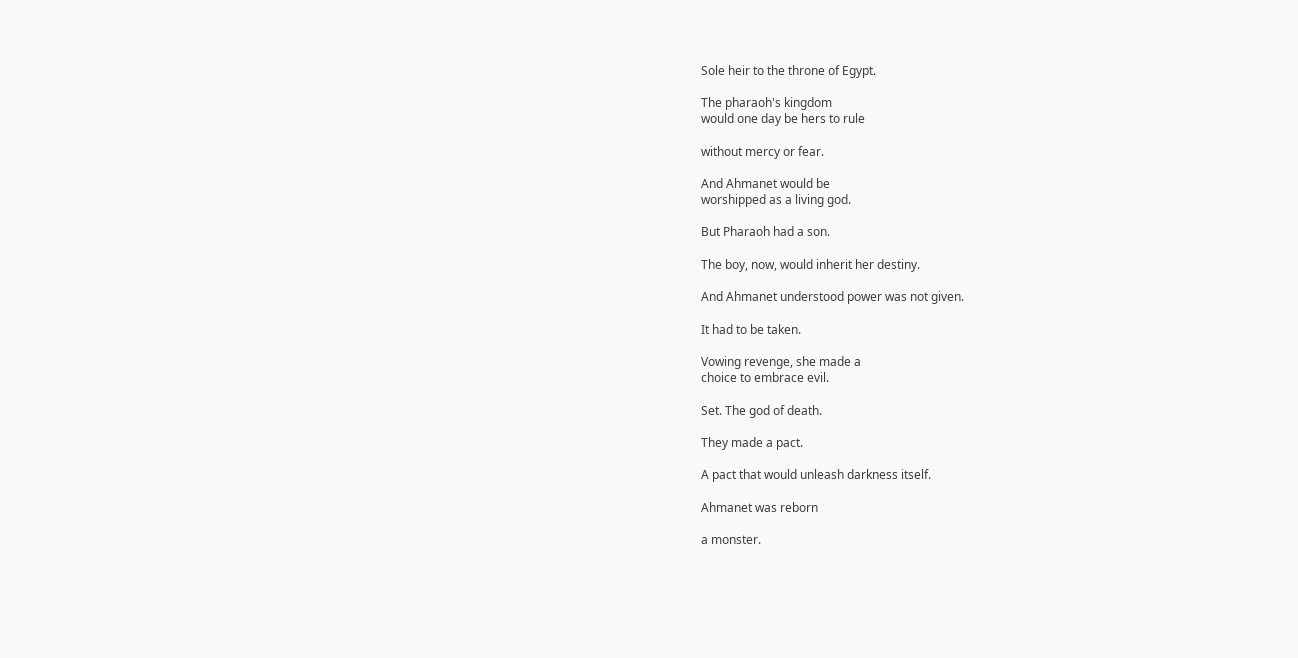Sole heir to the throne of Egypt.

The pharaoh's kingdom
would one day be hers to rule

without mercy or fear.

And Ahmanet would be
worshipped as a living god.

But Pharaoh had a son.

The boy, now, would inherit her destiny.

And Ahmanet understood power was not given.

It had to be taken.

Vowing revenge, she made a
choice to embrace evil.

Set. The god of death.

They made a pact.

A pact that would unleash darkness itself.

Ahmanet was reborn

a monster.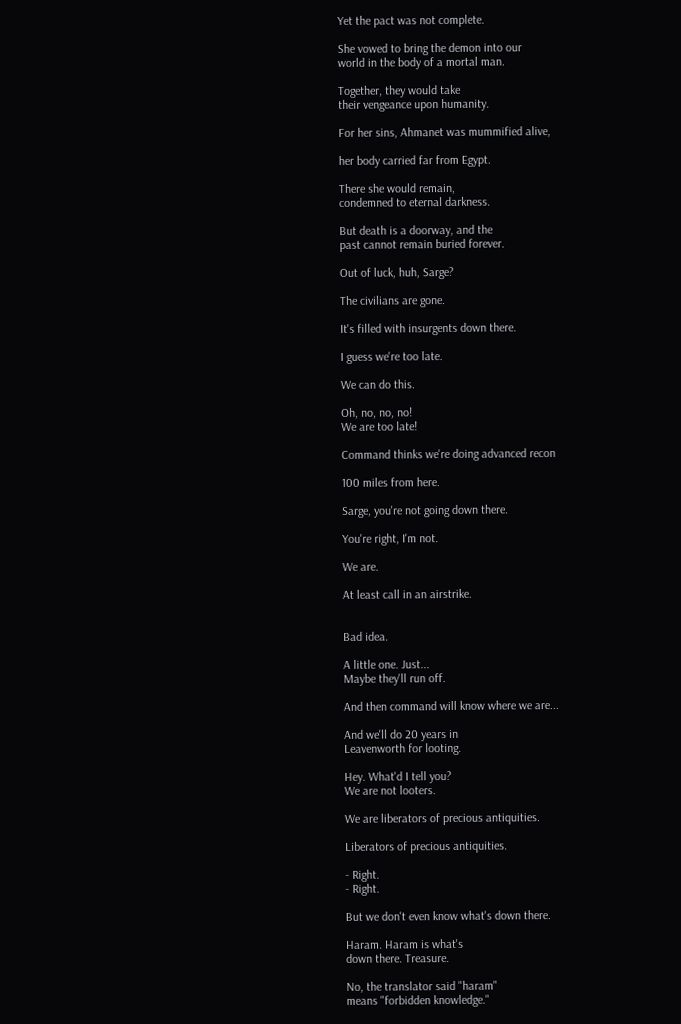Yet the pact was not complete.

She vowed to bring the demon into our
world in the body of a mortal man.

Together, they would take
their vengeance upon humanity.

For her sins, Ahmanet was mummified alive,

her body carried far from Egypt.

There she would remain,
condemned to eternal darkness.

But death is a doorway, and the
past cannot remain buried forever.

Out of luck, huh, Sarge?

The civilians are gone.

It's filled with insurgents down there.

I guess we're too late.

We can do this.

Oh, no, no, no!
We are too late!

Command thinks we're doing advanced recon

100 miles from here.

Sarge, you're not going down there.

You're right, I'm not.

We are.

At least call in an airstrike.


Bad idea.

A little one. Just...
Maybe they'll run off.

And then command will know where we are...

And we'll do 20 years in
Leavenworth for looting.

Hey. What'd I tell you?
We are not looters.

We are liberators of precious antiquities.

Liberators of precious antiquities.

- Right.
- Right.

But we don't even know what's down there.

Haram. Haram is what's
down there. Treasure.

No, the translator said "haram"
means "forbidden knowledge."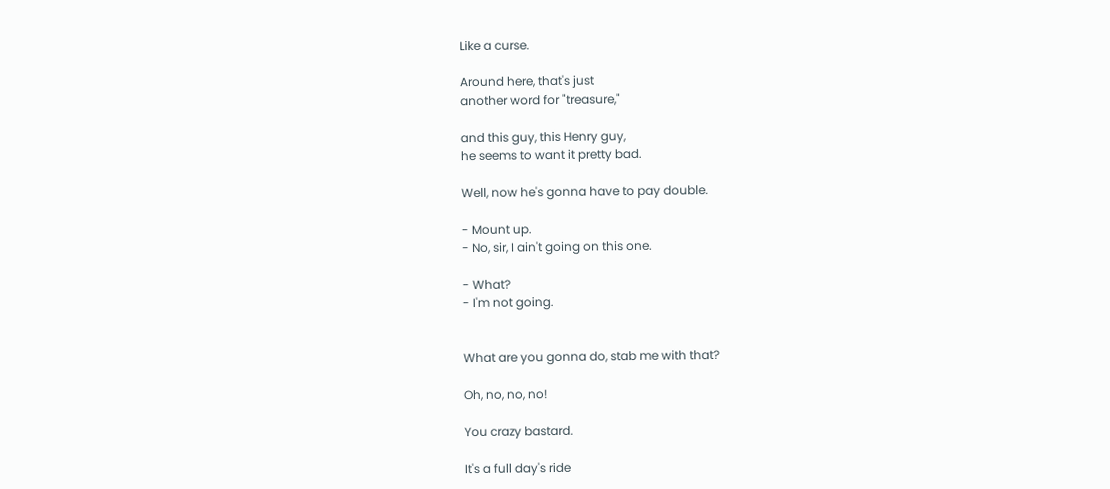Like a curse.

Around here, that's just
another word for "treasure,"

and this guy, this Henry guy,
he seems to want it pretty bad.

Well, now he's gonna have to pay double.

- Mount up.
- No, sir, I ain't going on this one.

- What?
- I'm not going.


What are you gonna do, stab me with that?

Oh, no, no, no!

You crazy bastard.

It's a full day's ride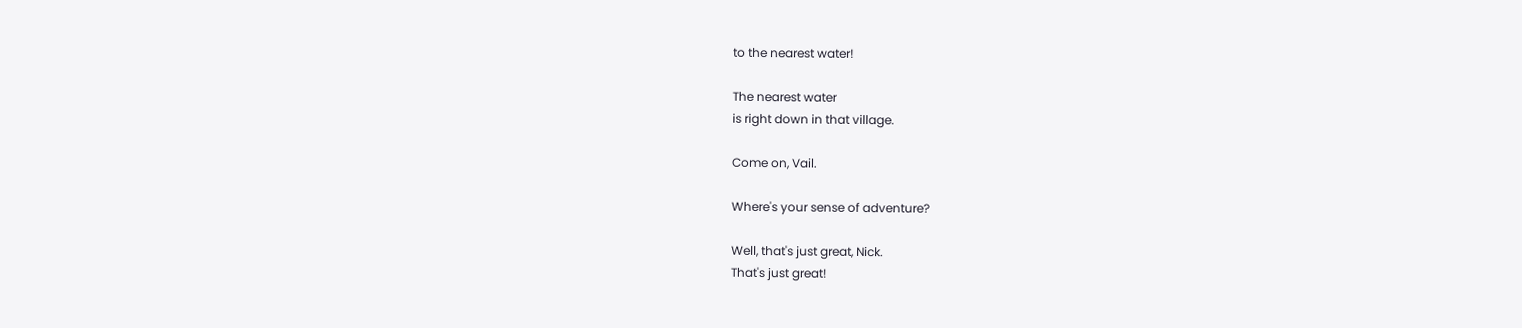to the nearest water!

The nearest water
is right down in that village.

Come on, Vail.

Where's your sense of adventure?

Well, that's just great, Nick.
That's just great!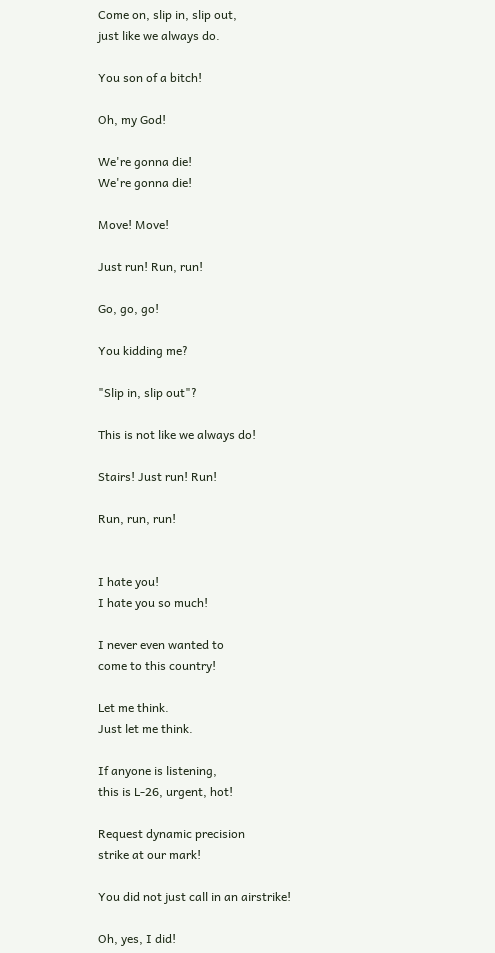Come on, slip in, slip out,
just like we always do.

You son of a bitch!

Oh, my God!

We're gonna die!
We're gonna die!

Move! Move!

Just run! Run, run!

Go, go, go!

You kidding me?

"Slip in, slip out"?

This is not like we always do!

Stairs! Just run! Run!

Run, run, run!


I hate you!
I hate you so much!

I never even wanted to
come to this country!

Let me think.
Just let me think.

If anyone is listening,
this is L-26, urgent, hot!

Request dynamic precision
strike at our mark!

You did not just call in an airstrike!

Oh, yes, I did!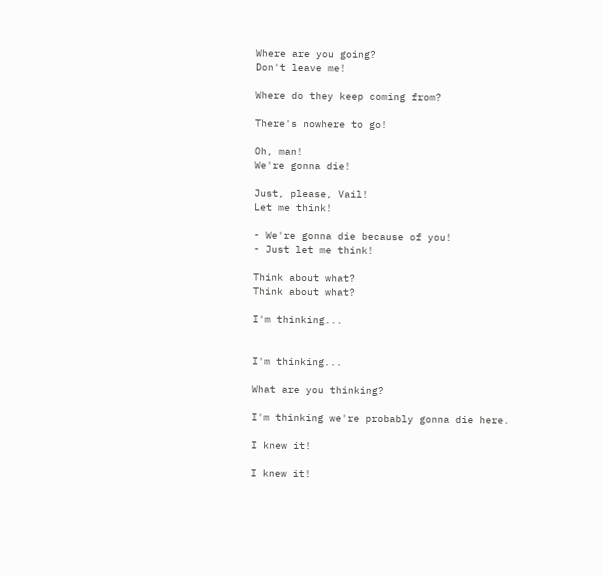Where are you going?
Don't leave me!

Where do they keep coming from?

There's nowhere to go!

Oh, man!
We're gonna die!

Just, please, Vail!
Let me think!

- We're gonna die because of you!
- Just let me think!

Think about what?
Think about what?

I'm thinking...


I'm thinking...

What are you thinking?

I'm thinking we're probably gonna die here.

I knew it!

I knew it!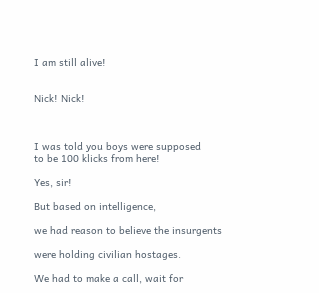I am still alive!


Nick! Nick!



I was told you boys were supposed
to be 100 klicks from here!

Yes, sir!

But based on intelligence,

we had reason to believe the insurgents

were holding civilian hostages.

We had to make a call, wait for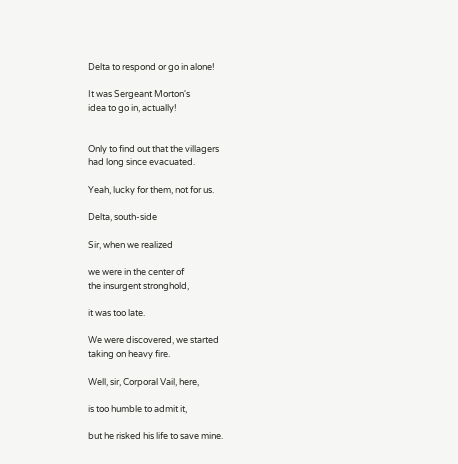Delta to respond or go in alone!

It was Sergeant Morton's
idea to go in, actually!


Only to find out that the villagers
had long since evacuated.

Yeah, lucky for them, not for us.

Delta, south-side

Sir, when we realized

we were in the center of
the insurgent stronghold,

it was too late.

We were discovered, we started
taking on heavy fire.

Well, sir, Corporal Vail, here,

is too humble to admit it,

but he risked his life to save mine.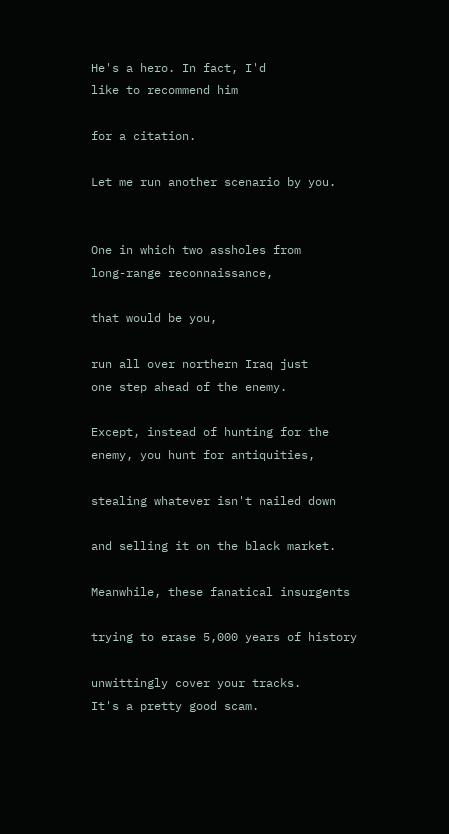He's a hero. In fact, I'd
like to recommend him

for a citation.

Let me run another scenario by you.


One in which two assholes from
long-range reconnaissance,

that would be you,

run all over northern Iraq just
one step ahead of the enemy.

Except, instead of hunting for the
enemy, you hunt for antiquities,

stealing whatever isn't nailed down

and selling it on the black market.

Meanwhile, these fanatical insurgents

trying to erase 5,000 years of history

unwittingly cover your tracks.
It's a pretty good scam.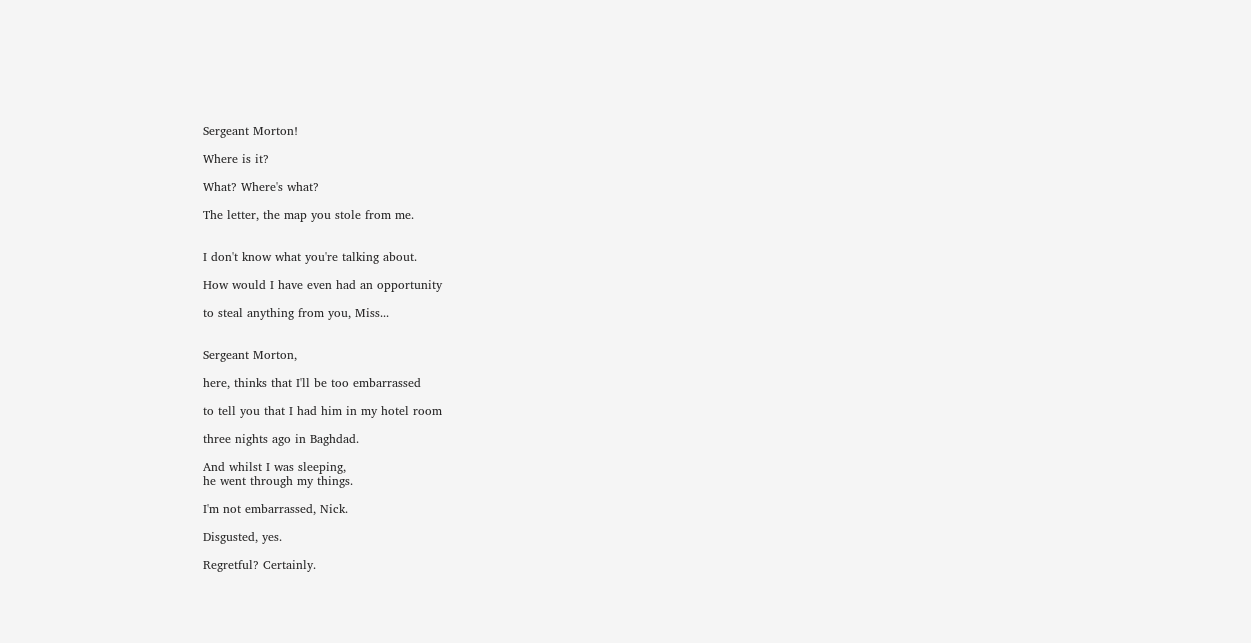Sergeant Morton!

Where is it?

What? Where's what?

The letter, the map you stole from me.


I don't know what you're talking about.

How would I have even had an opportunity

to steal anything from you, Miss...


Sergeant Morton,

here, thinks that I'll be too embarrassed

to tell you that I had him in my hotel room

three nights ago in Baghdad.

And whilst I was sleeping,
he went through my things.

I'm not embarrassed, Nick.

Disgusted, yes.

Regretful? Certainly.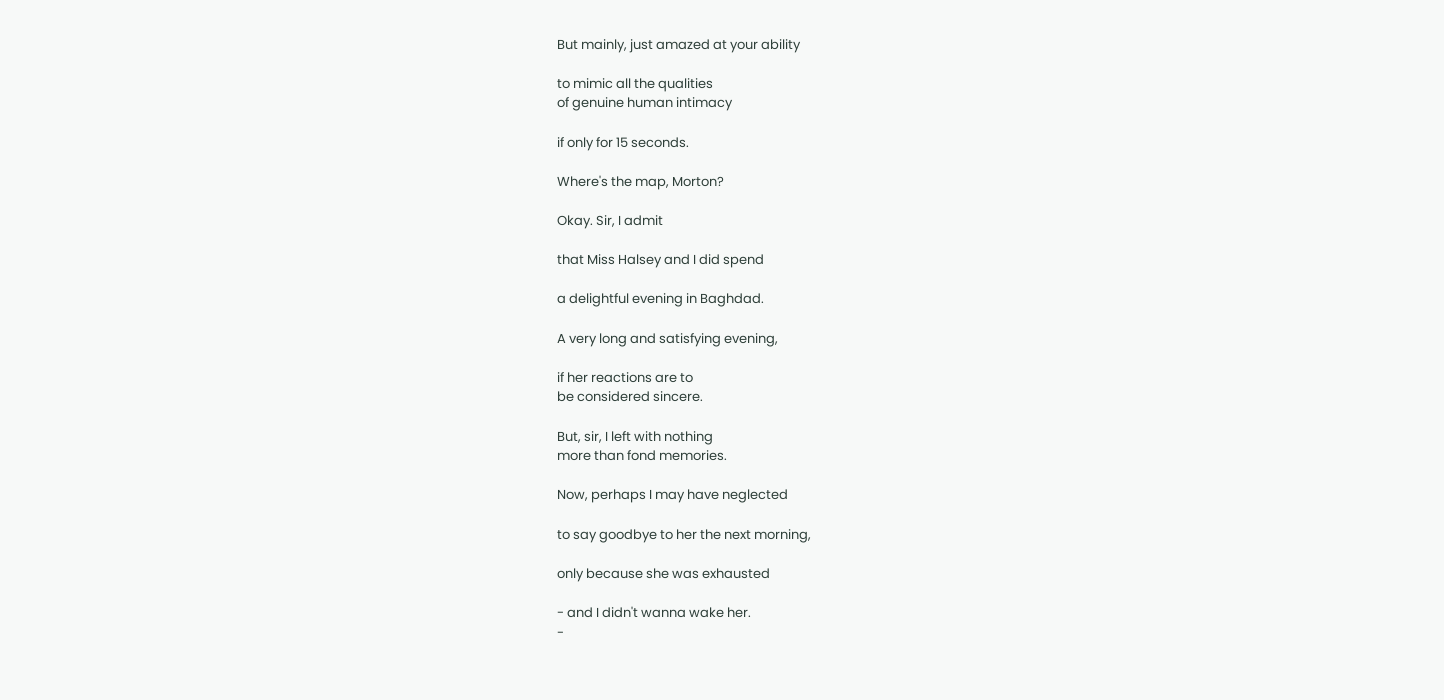But mainly, just amazed at your ability

to mimic all the qualities
of genuine human intimacy

if only for 15 seconds.

Where's the map, Morton?

Okay. Sir, I admit

that Miss Halsey and I did spend

a delightful evening in Baghdad.

A very long and satisfying evening,

if her reactions are to
be considered sincere.

But, sir, I left with nothing
more than fond memories.

Now, perhaps I may have neglected

to say goodbye to her the next morning,

only because she was exhausted

- and I didn't wanna wake her.
-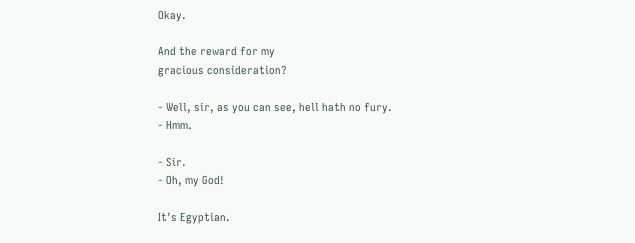Okay.

And the reward for my
gracious consideration?

- Well, sir, as you can see, hell hath no fury.
- Hmm.

- Sir.
- Oh, my God!

It's Egyptian.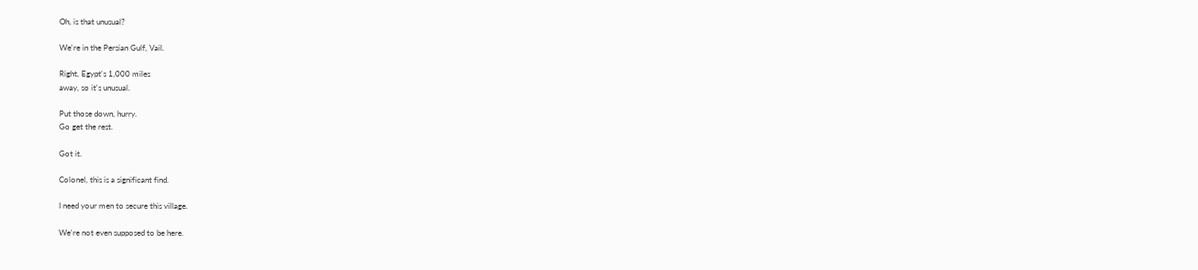Oh, is that unusual?

We're in the Persian Gulf, Vail.

Right, Egypt's 1,000 miles
away, so it's unusual.

Put those down, hurry.
Go get the rest.

Got it.

Colonel, this is a significant find.

I need your men to secure this village.

We're not even supposed to be here.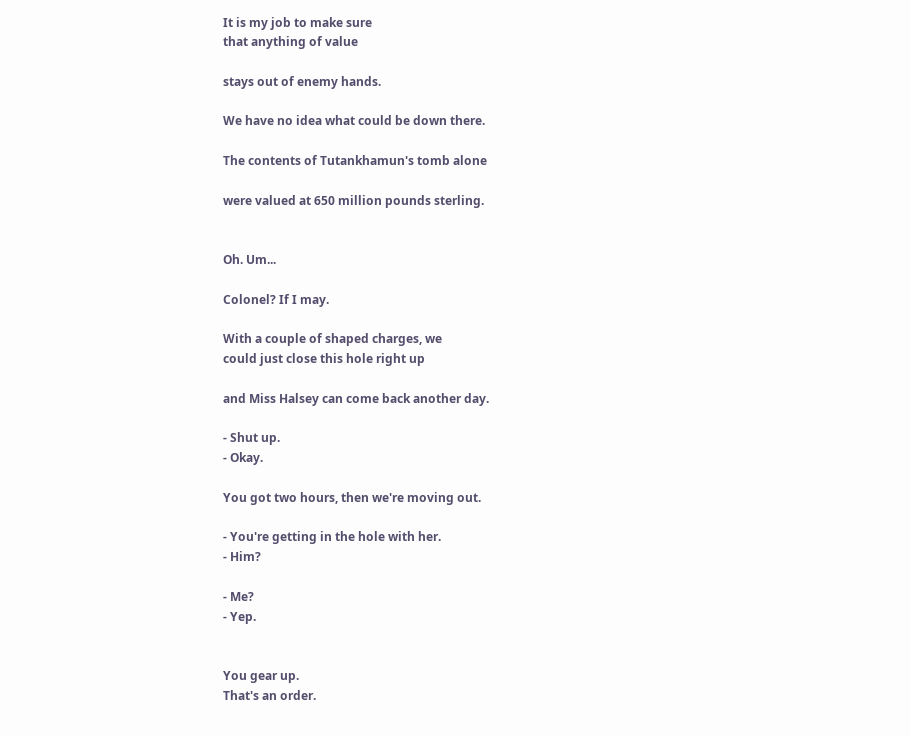It is my job to make sure
that anything of value

stays out of enemy hands.

We have no idea what could be down there.

The contents of Tutankhamun's tomb alone

were valued at 650 million pounds sterling.


Oh. Um...

Colonel? If I may.

With a couple of shaped charges, we
could just close this hole right up

and Miss Halsey can come back another day.

- Shut up.
- Okay.

You got two hours, then we're moving out.

- You're getting in the hole with her.
- Him?

- Me?
- Yep.


You gear up.
That's an order.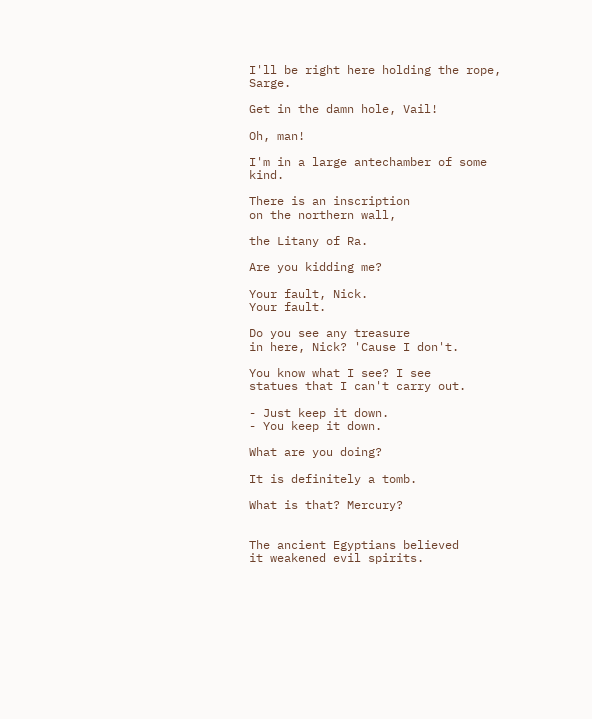I'll be right here holding the rope, Sarge.

Get in the damn hole, Vail!

Oh, man!

I'm in a large antechamber of some kind.

There is an inscription
on the northern wall,

the Litany of Ra.

Are you kidding me?

Your fault, Nick.
Your fault.

Do you see any treasure
in here, Nick? 'Cause I don't.

You know what I see? I see
statues that I can't carry out.

- Just keep it down.
- You keep it down.

What are you doing?

It is definitely a tomb.

What is that? Mercury?


The ancient Egyptians believed
it weakened evil spirits.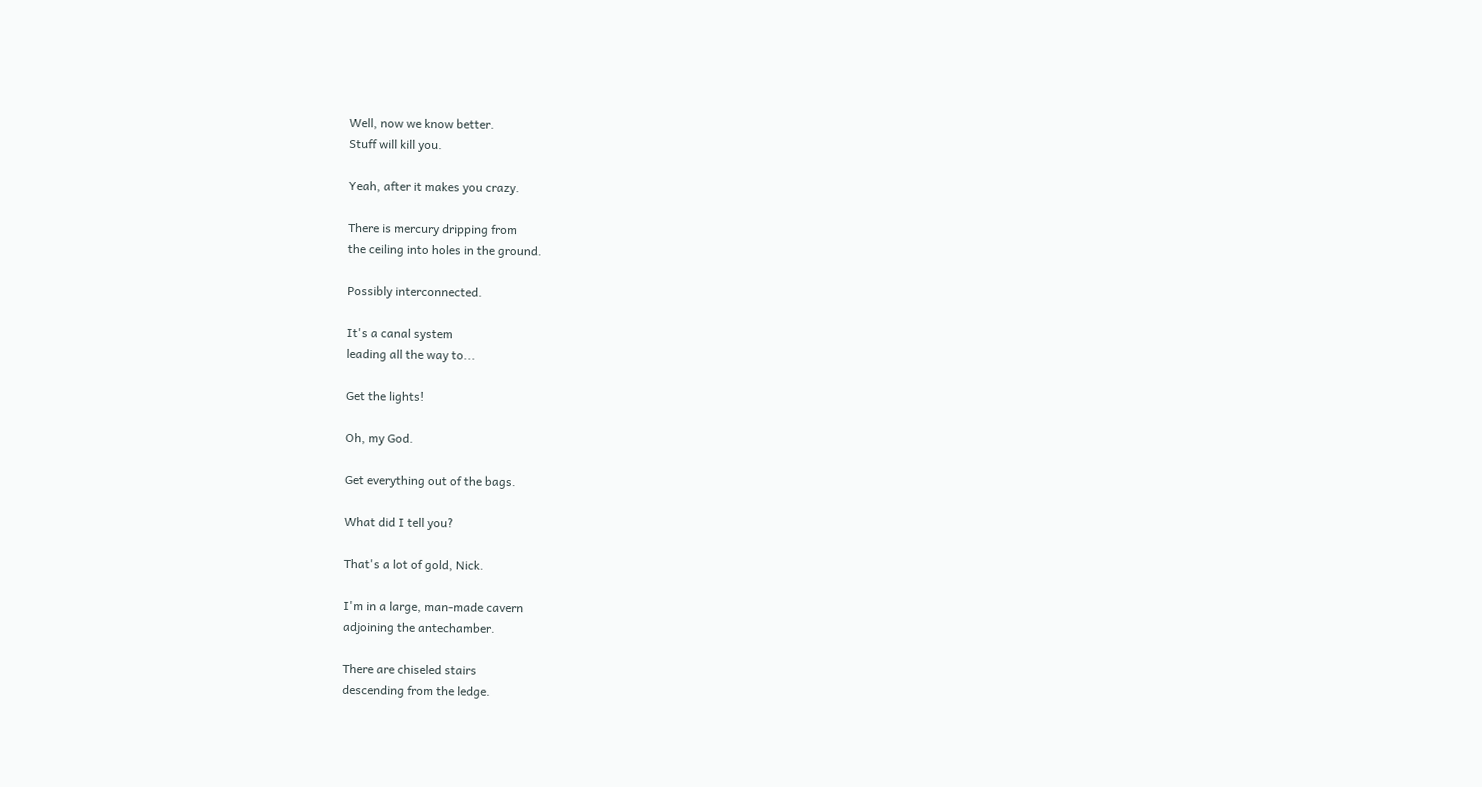Well, now we know better.
Stuff will kill you.

Yeah, after it makes you crazy.

There is mercury dripping from
the ceiling into holes in the ground.

Possibly interconnected.

It's a canal system
leading all the way to...

Get the lights!

Oh, my God.

Get everything out of the bags.

What did I tell you?

That's a lot of gold, Nick.

I'm in a large, man-made cavern
adjoining the antechamber.

There are chiseled stairs
descending from the ledge.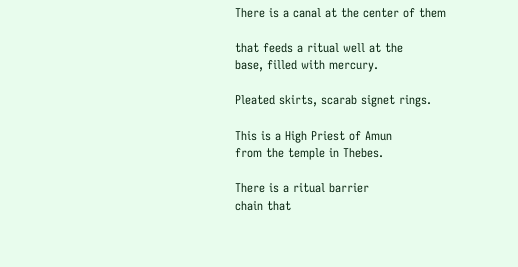There is a canal at the center of them

that feeds a ritual well at the
base, filled with mercury.

Pleated skirts, scarab signet rings.

This is a High Priest of Amun
from the temple in Thebes.

There is a ritual barrier
chain that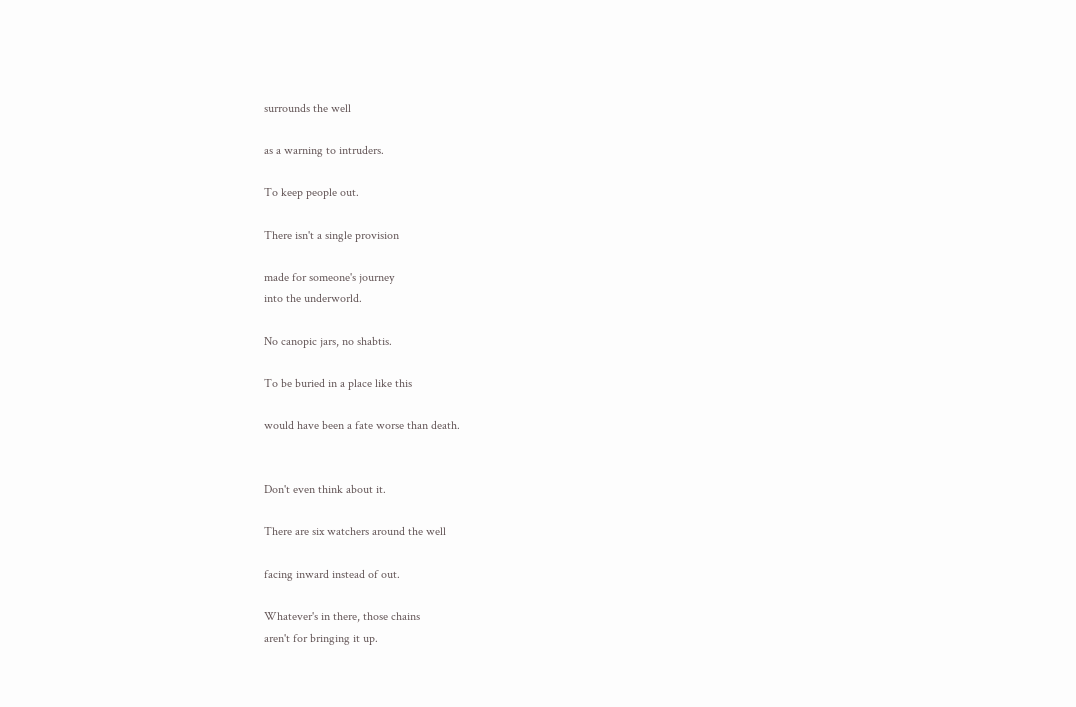surrounds the well

as a warning to intruders.

To keep people out.

There isn't a single provision

made for someone's journey
into the underworld.

No canopic jars, no shabtis.

To be buried in a place like this

would have been a fate worse than death.


Don't even think about it.

There are six watchers around the well

facing inward instead of out.

Whatever's in there, those chains
aren't for bringing it up.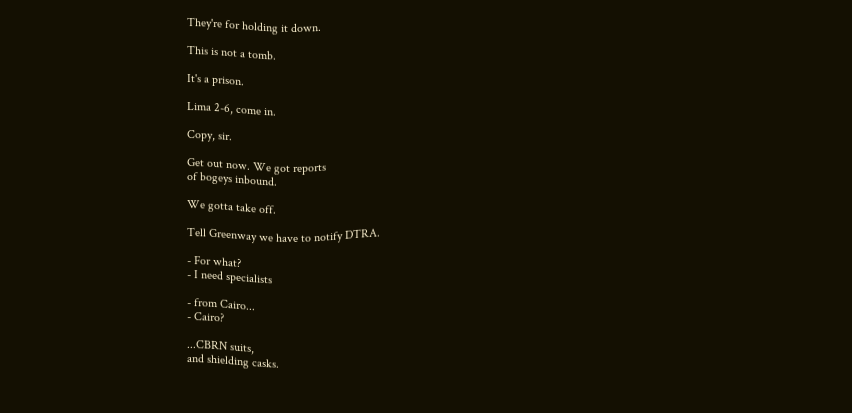They're for holding it down.

This is not a tomb.

It's a prison.

Lima 2-6, come in.

Copy, sir.

Get out now. We got reports
of bogeys inbound.

We gotta take off.

Tell Greenway we have to notify DTRA.

- For what?
- I need specialists

- from Cairo...
- Cairo?

...CBRN suits,
and shielding casks.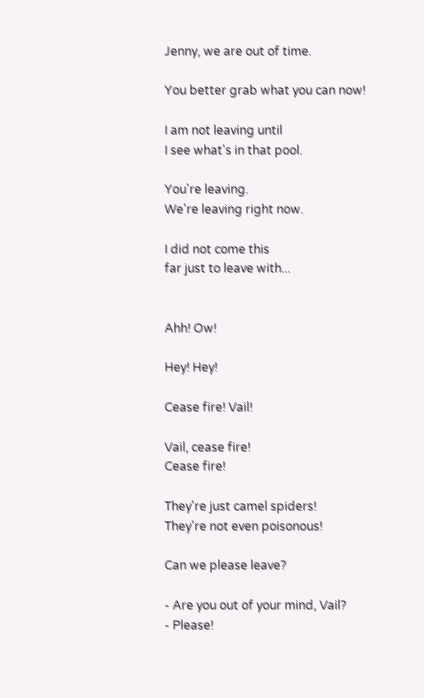Jenny, we are out of time.

You better grab what you can now!

I am not leaving until
I see what's in that pool.

You're leaving.
We're leaving right now.

I did not come this
far just to leave with...


Ahh! Ow!

Hey! Hey!

Cease fire! Vail!

Vail, cease fire!
Cease fire!

They're just camel spiders!
They're not even poisonous!

Can we please leave?

- Are you out of your mind, Vail?
- Please!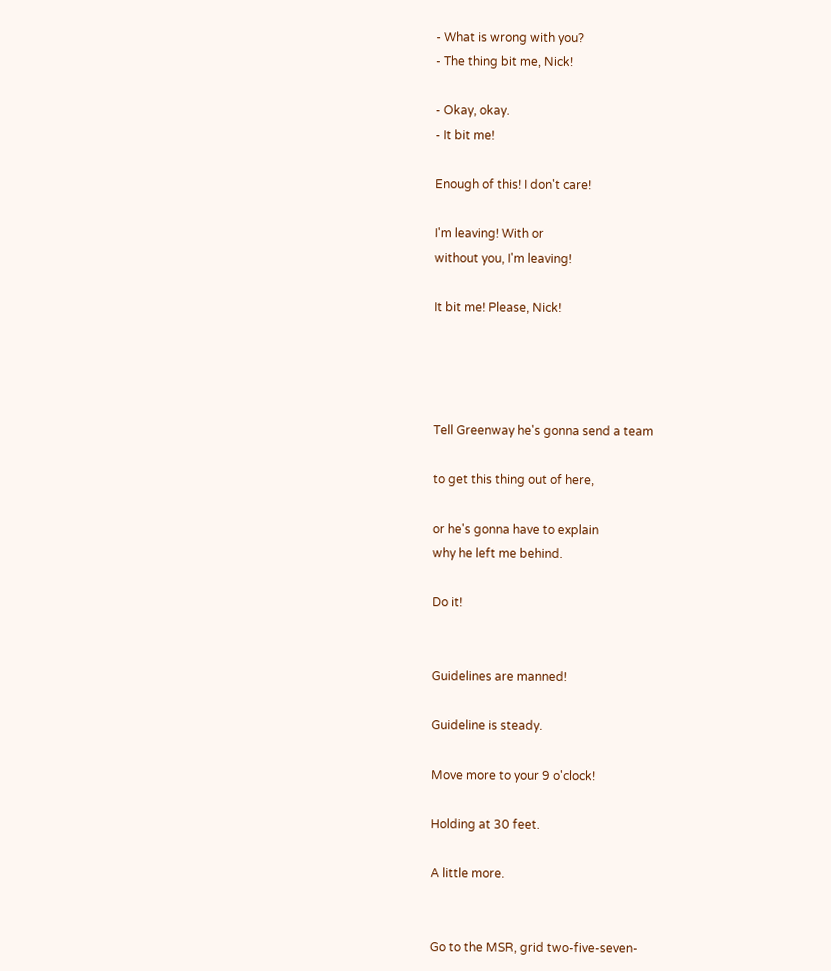- What is wrong with you?
- The thing bit me, Nick!

- Okay, okay.
- It bit me!

Enough of this! I don't care!

I'm leaving! With or
without you, I'm leaving!

It bit me! Please, Nick!




Tell Greenway he's gonna send a team

to get this thing out of here,

or he's gonna have to explain
why he left me behind.

Do it!


Guidelines are manned!

Guideline is steady.

Move more to your 9 o'clock!

Holding at 30 feet.

A little more.


Go to the MSR, grid two-five-seven-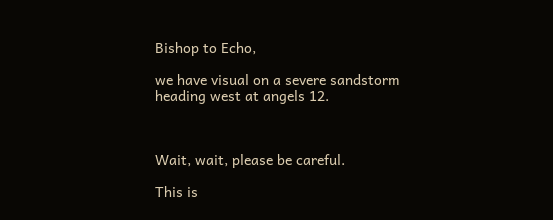Bishop to Echo,

we have visual on a severe sandstorm
heading west at angels 12.



Wait, wait, please be careful.

This is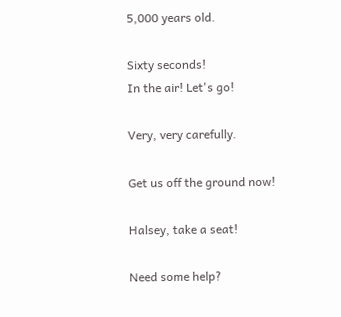5,000 years old.

Sixty seconds!
In the air! Let's go!

Very, very carefully.

Get us off the ground now!

Halsey, take a seat!

Need some help?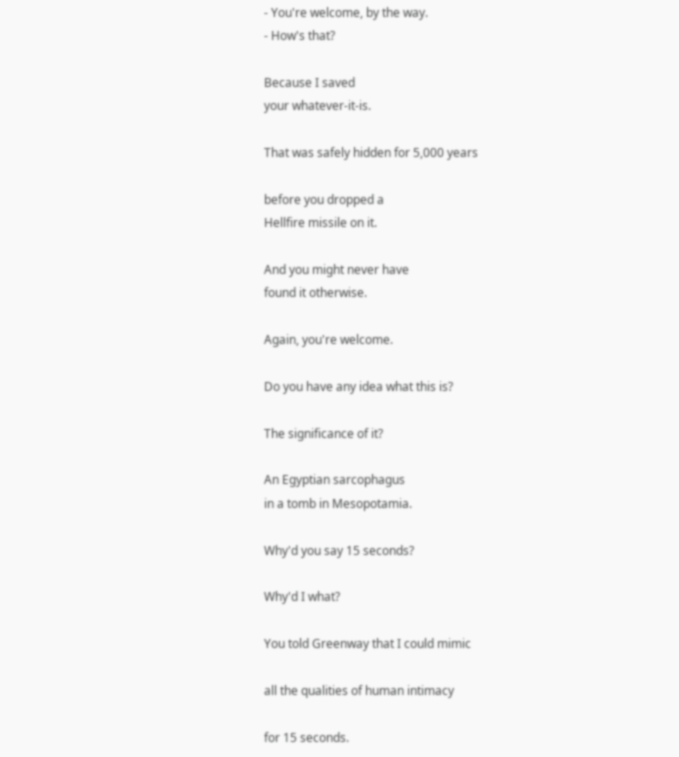- You're welcome, by the way.
- How's that?

Because I saved
your whatever-it-is.

That was safely hidden for 5,000 years

before you dropped a
Hellfire missile on it.

And you might never have
found it otherwise.

Again, you're welcome.

Do you have any idea what this is?

The significance of it?

An Egyptian sarcophagus
in a tomb in Mesopotamia.

Why'd you say 15 seconds?

Why'd I what?

You told Greenway that I could mimic

all the qualities of human intimacy

for 15 seconds.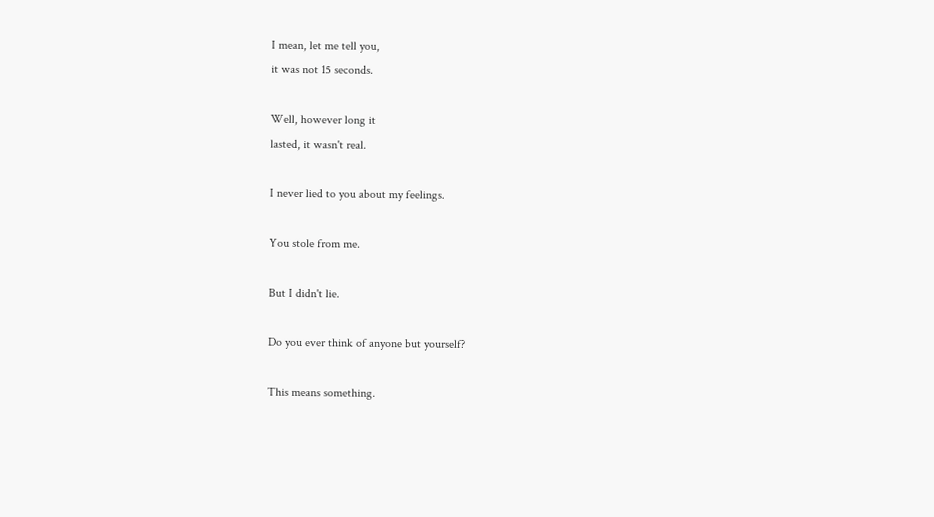I mean, let me tell you,
it was not 15 seconds.

Well, however long it
lasted, it wasn't real.

I never lied to you about my feelings.

You stole from me.

But I didn't lie.

Do you ever think of anyone but yourself?

This means something.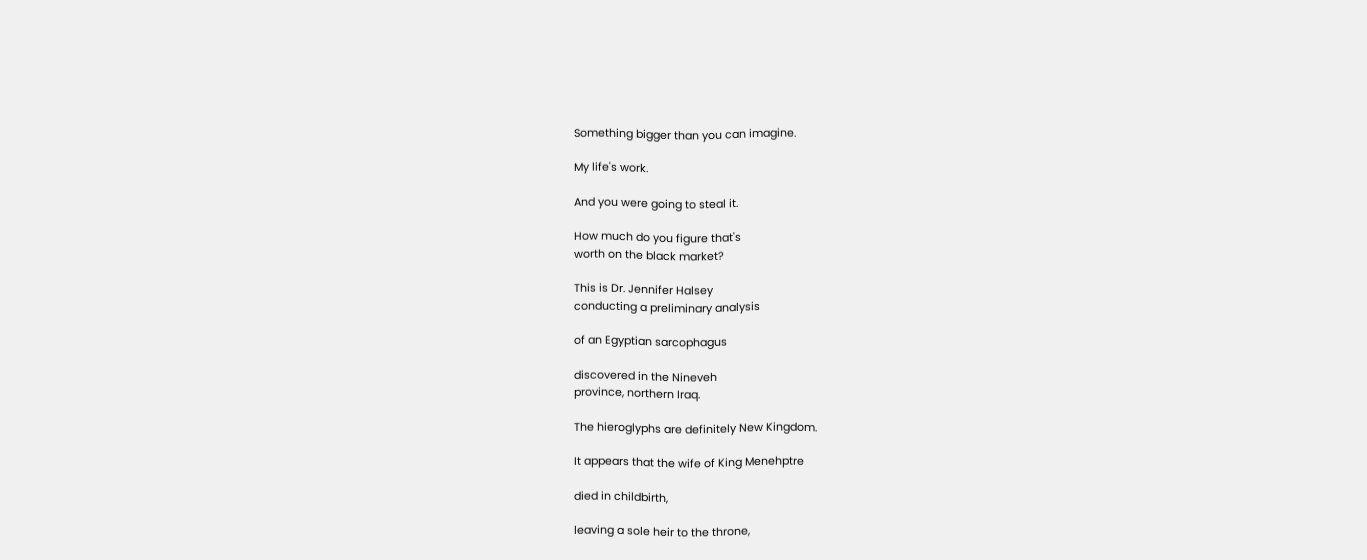Something bigger than you can imagine.

My life's work.

And you were going to steal it.

How much do you figure that's
worth on the black market?

This is Dr. Jennifer Halsey
conducting a preliminary analysis

of an Egyptian sarcophagus

discovered in the Nineveh
province, northern Iraq.

The hieroglyphs are definitely New Kingdom.

It appears that the wife of King Menehptre

died in childbirth,

leaving a sole heir to the throne,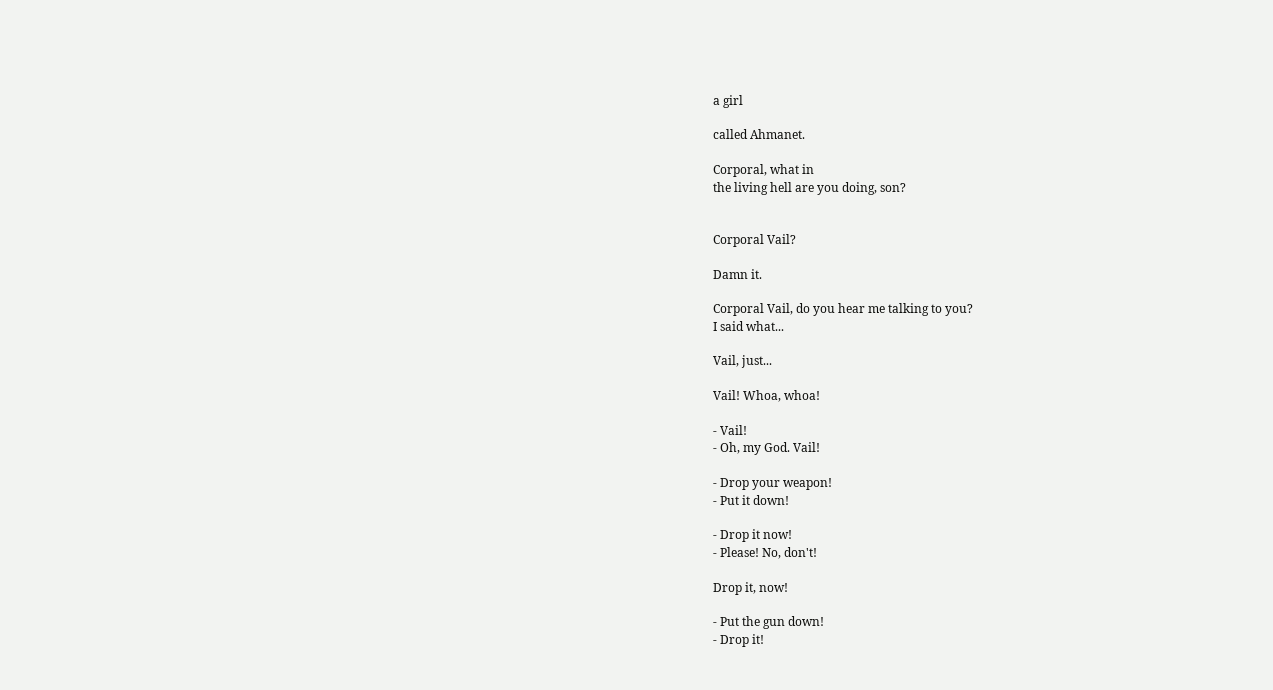a girl

called Ahmanet.

Corporal, what in
the living hell are you doing, son?


Corporal Vail?

Damn it.

Corporal Vail, do you hear me talking to you?
I said what...

Vail, just...

Vail! Whoa, whoa!

- Vail!
- Oh, my God. Vail!

- Drop your weapon!
- Put it down!

- Drop it now!
- Please! No, don't!

Drop it, now!

- Put the gun down!
- Drop it!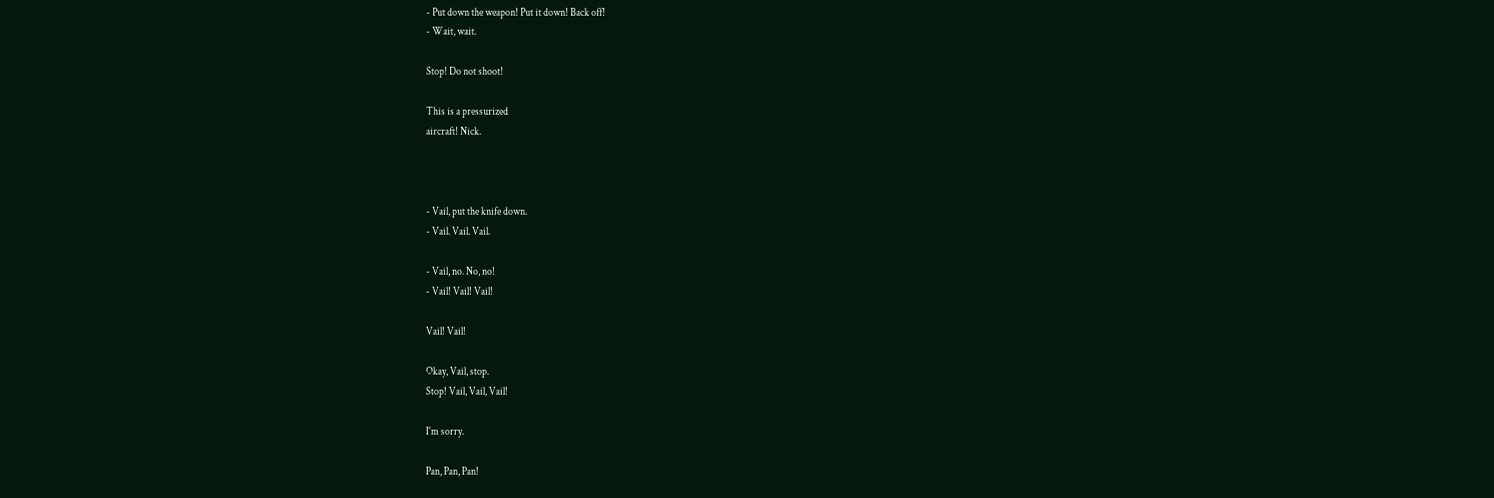- Put down the weapon! Put it down! Back off!
- Wait, wait.

Stop! Do not shoot!

This is a pressurized
aircraft! Nick.



- Vail, put the knife down.
- Vail. Vail. Vail.

- Vail, no. No, no!
- Vail! Vail! Vail!

Vail! Vail!

Okay, Vail, stop.
Stop! Vail, Vail, Vail!

I'm sorry.

Pan, Pan, Pan!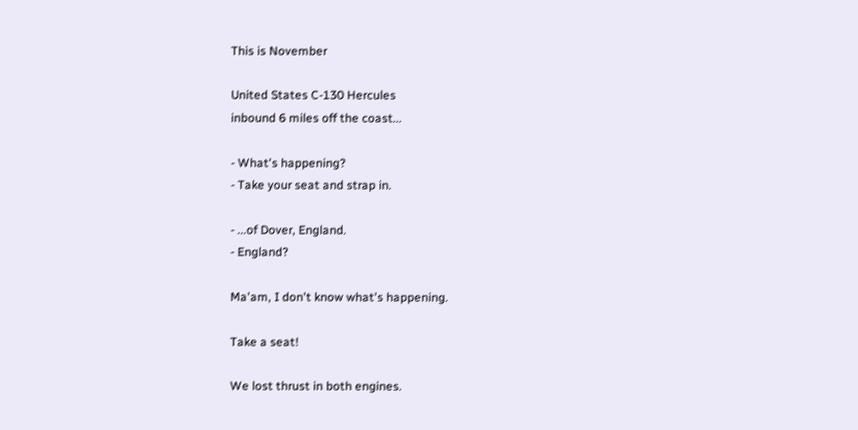This is November

United States C-130 Hercules
inbound 6 miles off the coast...

- What's happening?
- Take your seat and strap in.

- ...of Dover, England.
- England?

Ma'am, I don't know what's happening.

Take a seat!

We lost thrust in both engines.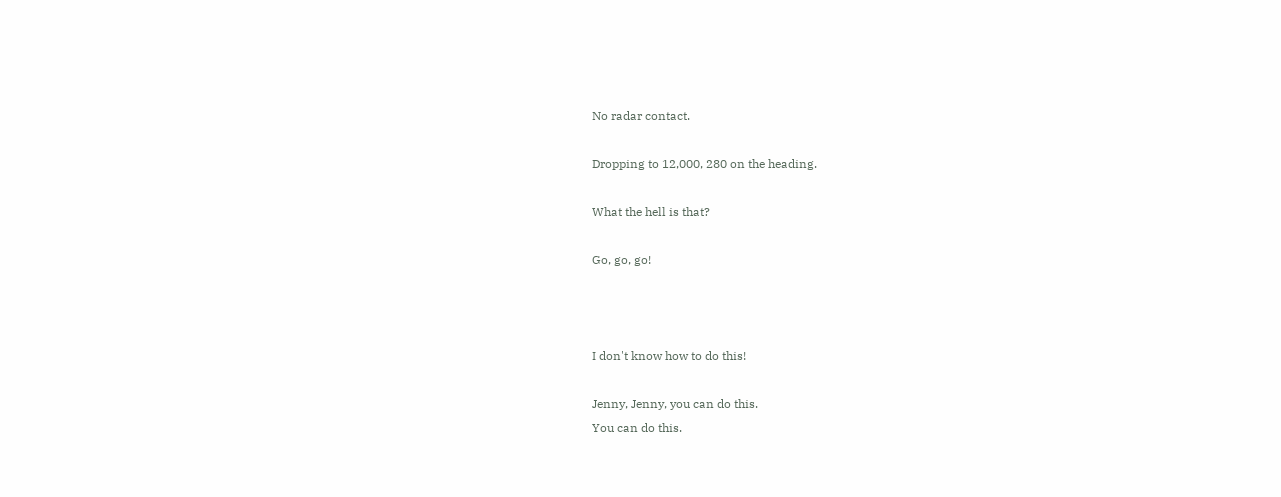No radar contact.

Dropping to 12,000, 280 on the heading.

What the hell is that?

Go, go, go!



I don't know how to do this!

Jenny, Jenny, you can do this.
You can do this.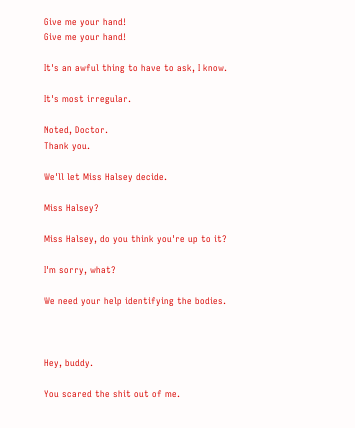Give me your hand!
Give me your hand!

It's an awful thing to have to ask, I know.

It's most irregular.

Noted, Doctor.
Thank you.

We'll let Miss Halsey decide.

Miss Halsey?

Miss Halsey, do you think you're up to it?

I'm sorry, what?

We need your help identifying the bodies.



Hey, buddy.

You scared the shit out of me.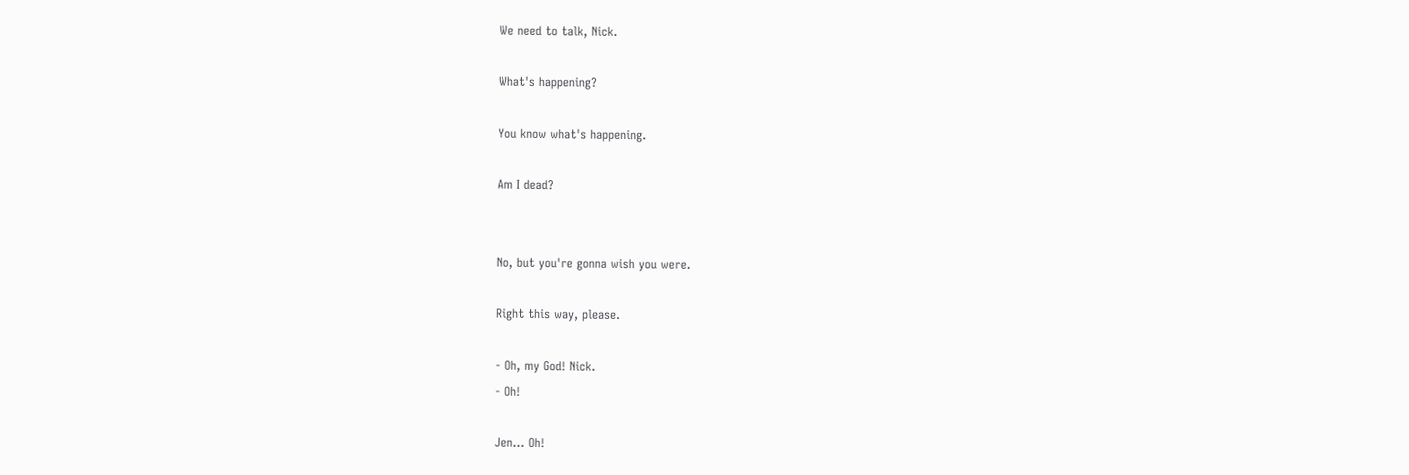We need to talk, Nick.

What's happening?

You know what's happening.

Am I dead?


No, but you're gonna wish you were.

Right this way, please.

- Oh, my God! Nick.
- Oh!

Jen... Oh!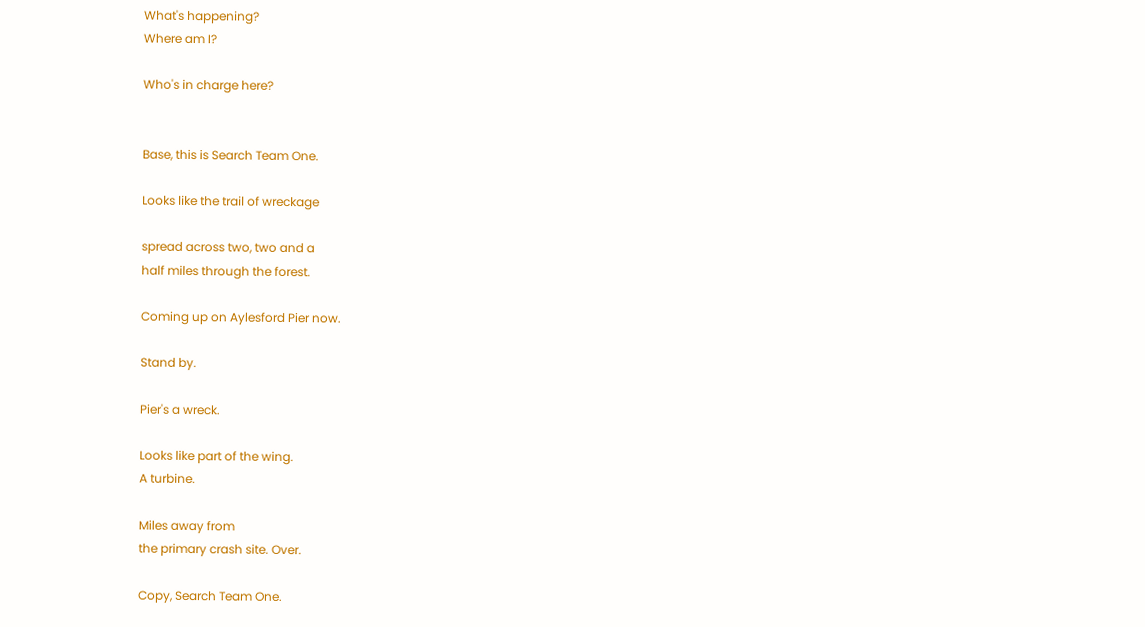What's happening?
Where am I?

Who's in charge here?


Base, this is Search Team One.

Looks like the trail of wreckage

spread across two, two and a
half miles through the forest.

Coming up on Aylesford Pier now.

Stand by.

Pier's a wreck.

Looks like part of the wing.
A turbine.

Miles away from
the primary crash site. Over.

Copy, Search Team One.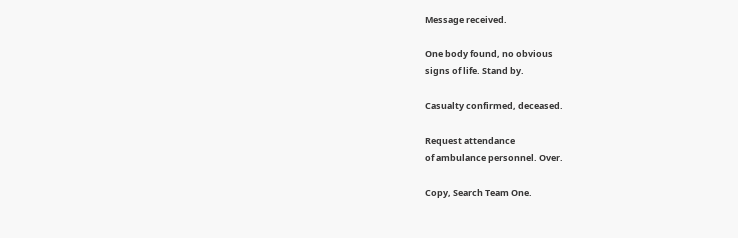Message received.

One body found, no obvious
signs of life. Stand by.

Casualty confirmed, deceased.

Request attendance
of ambulance personnel. Over.

Copy, Search Team One.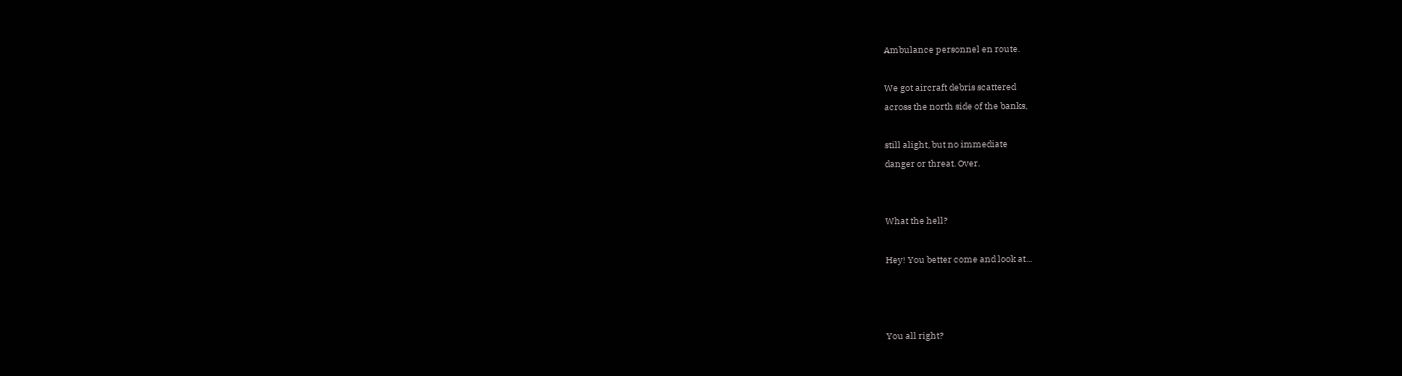Ambulance personnel en route.

We got aircraft debris scattered
across the north side of the banks,

still alight, but no immediate
danger or threat. Over.


What the hell?

Hey! You better come and look at...



You all right?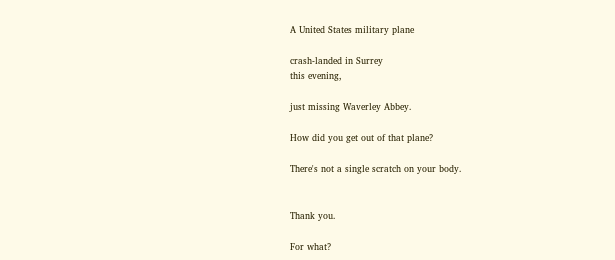A United States military plane

crash-landed in Surrey
this evening,

just missing Waverley Abbey.

How did you get out of that plane?

There's not a single scratch on your body.


Thank you.

For what?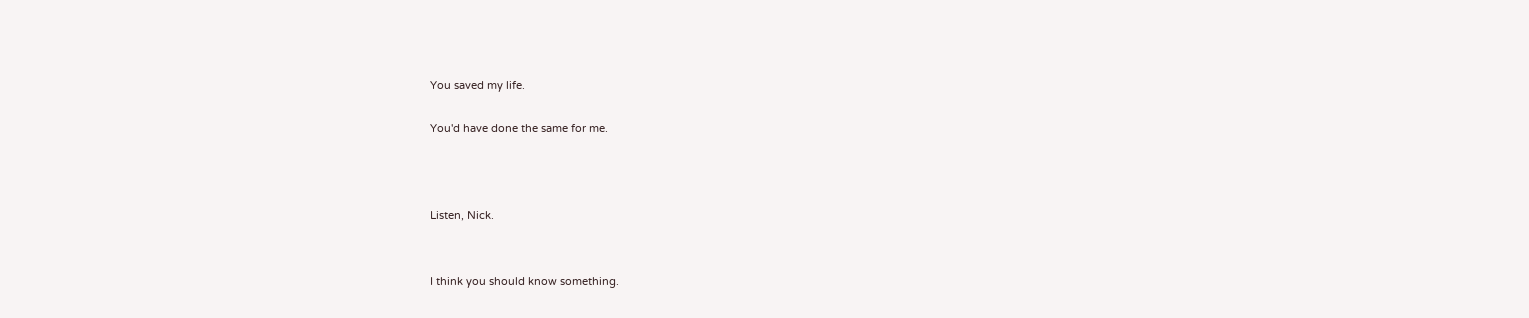You saved my life.

You'd have done the same for me.



Listen, Nick.


I think you should know something.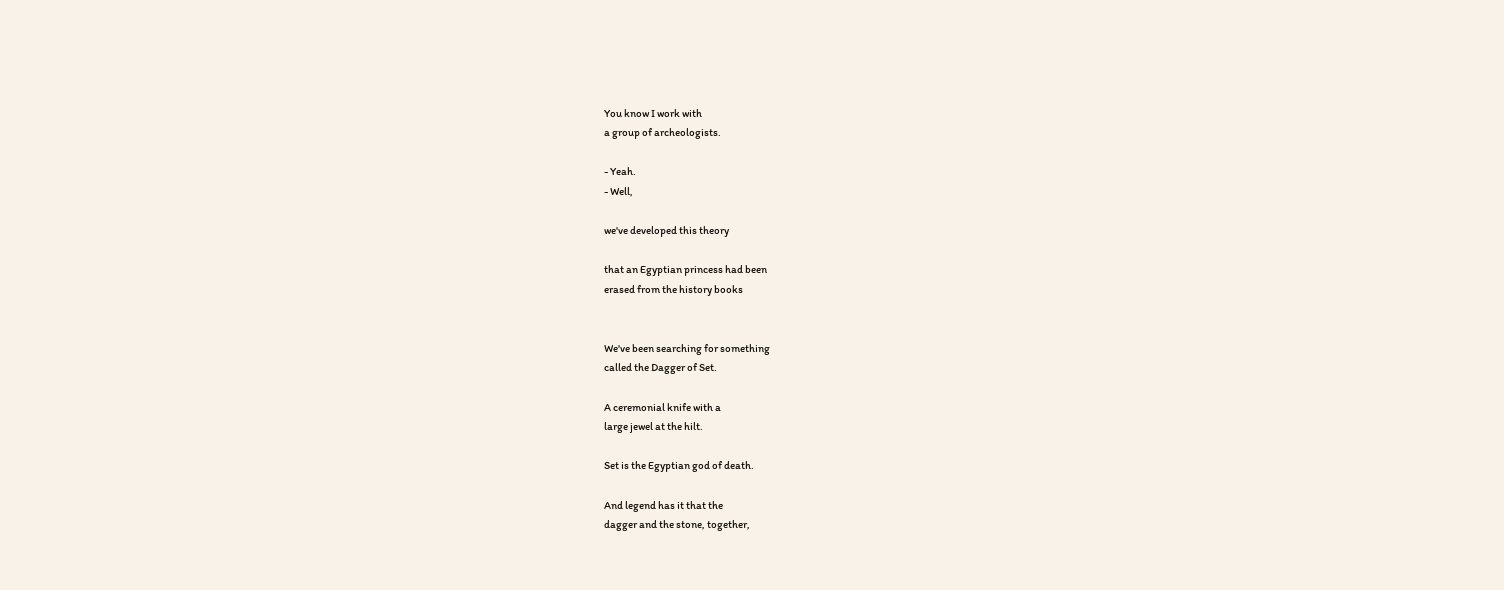You know I work with
a group of archeologists.

- Yeah.
- Well,

we've developed this theory

that an Egyptian princess had been
erased from the history books


We've been searching for something
called the Dagger of Set.

A ceremonial knife with a
large jewel at the hilt.

Set is the Egyptian god of death.

And legend has it that the
dagger and the stone, together,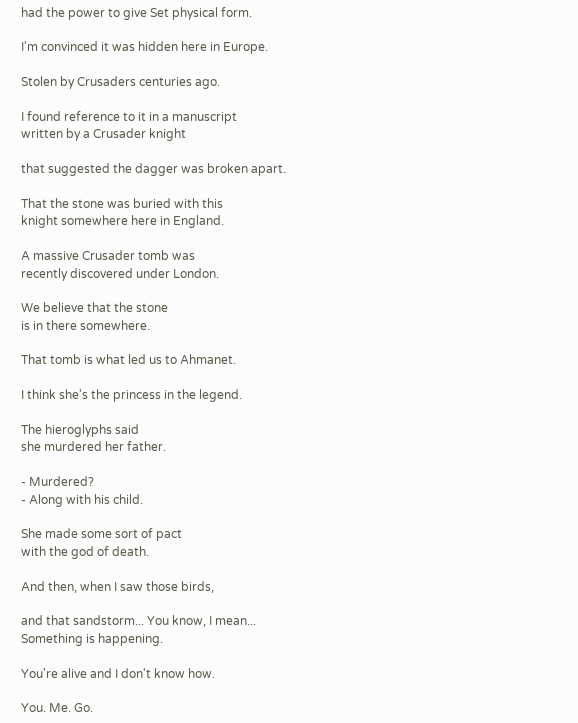had the power to give Set physical form.

I'm convinced it was hidden here in Europe.

Stolen by Crusaders centuries ago.

I found reference to it in a manuscript
written by a Crusader knight

that suggested the dagger was broken apart.

That the stone was buried with this
knight somewhere here in England.

A massive Crusader tomb was
recently discovered under London.

We believe that the stone
is in there somewhere.

That tomb is what led us to Ahmanet.

I think she's the princess in the legend.

The hieroglyphs said
she murdered her father.

- Murdered?
- Along with his child.

She made some sort of pact
with the god of death.

And then, when I saw those birds,

and that sandstorm... You know, I mean...
Something is happening.

You're alive and I don't know how.

You. Me. Go.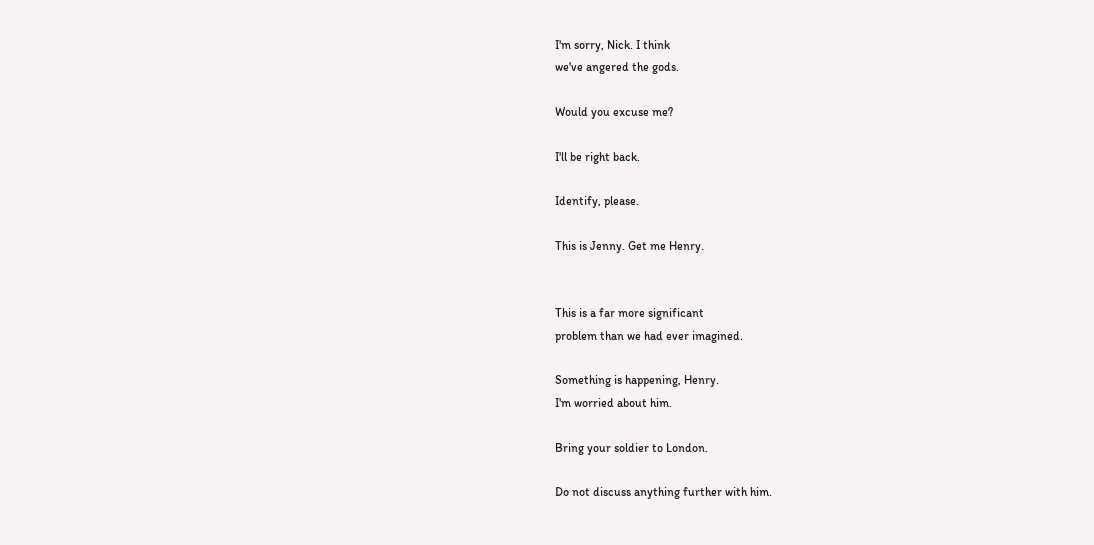I'm sorry, Nick. I think
we've angered the gods.

Would you excuse me?

I'll be right back.

Identify, please.

This is Jenny. Get me Henry.


This is a far more significant
problem than we had ever imagined.

Something is happening, Henry.
I'm worried about him.

Bring your soldier to London.

Do not discuss anything further with him.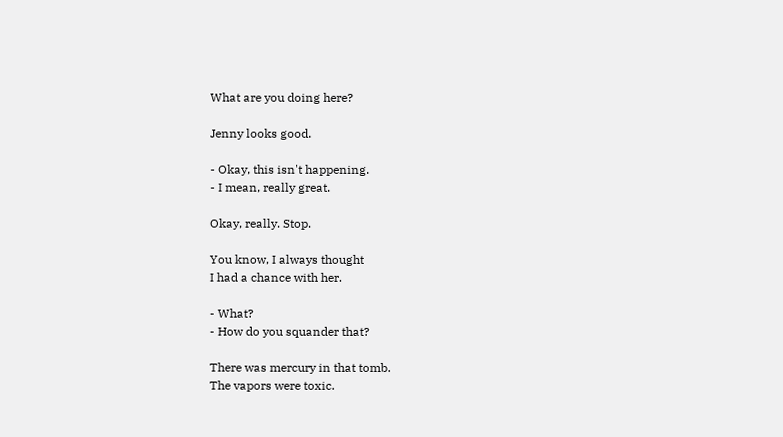What are you doing here?

Jenny looks good.

- Okay, this isn't happening.
- I mean, really great.

Okay, really. Stop.

You know, I always thought
I had a chance with her.

- What?
- How do you squander that?

There was mercury in that tomb.
The vapors were toxic.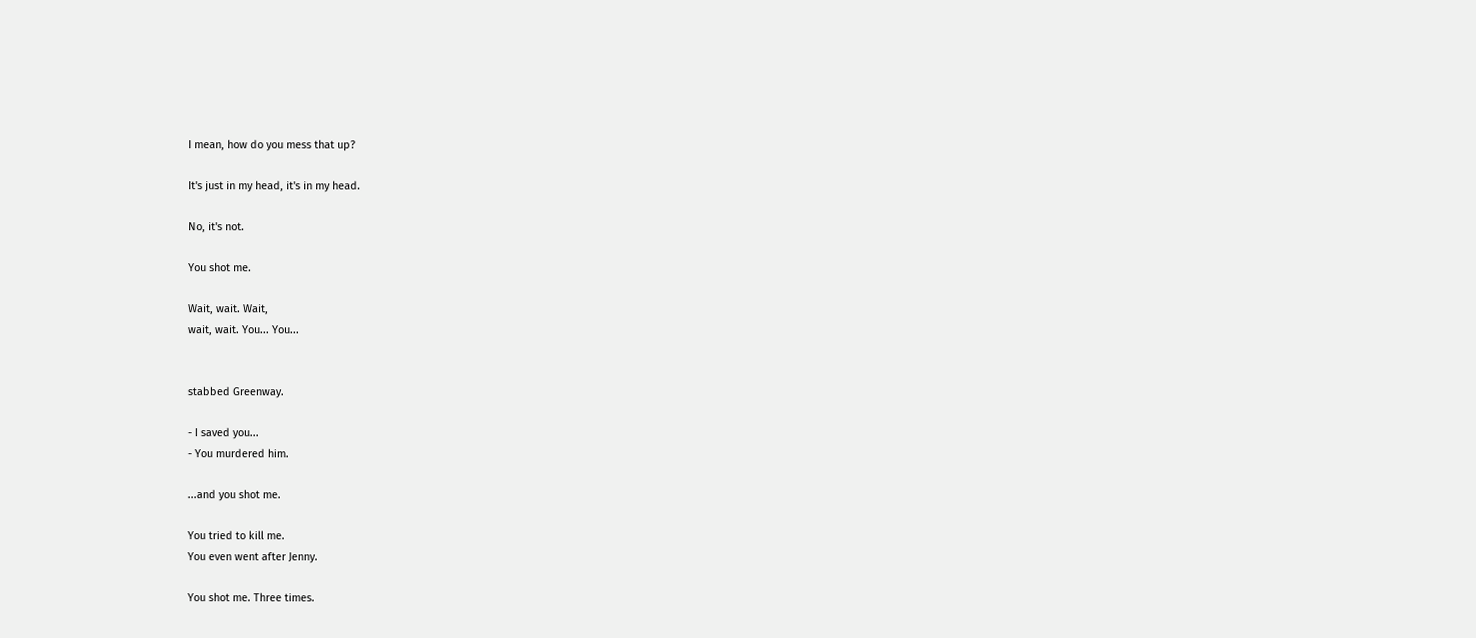I mean, how do you mess that up?

It's just in my head, it's in my head.

No, it's not.

You shot me.

Wait, wait. Wait,
wait, wait. You... You...


stabbed Greenway.

- I saved you...
- You murdered him.

...and you shot me.

You tried to kill me.
You even went after Jenny.

You shot me. Three times.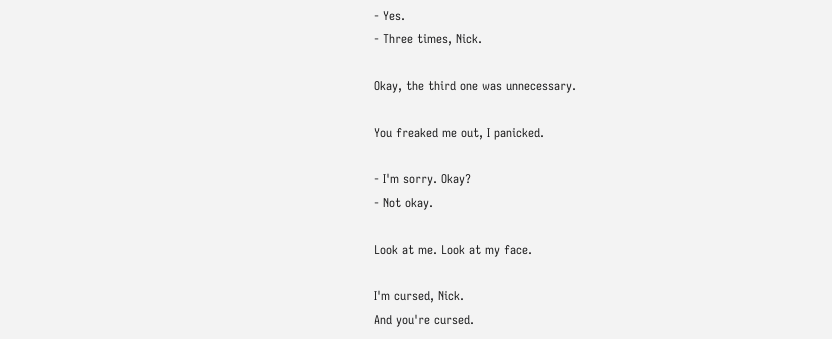- Yes.
- Three times, Nick.

Okay, the third one was unnecessary.

You freaked me out, I panicked.

- I'm sorry. Okay?
- Not okay.

Look at me. Look at my face.

I'm cursed, Nick.
And you're cursed.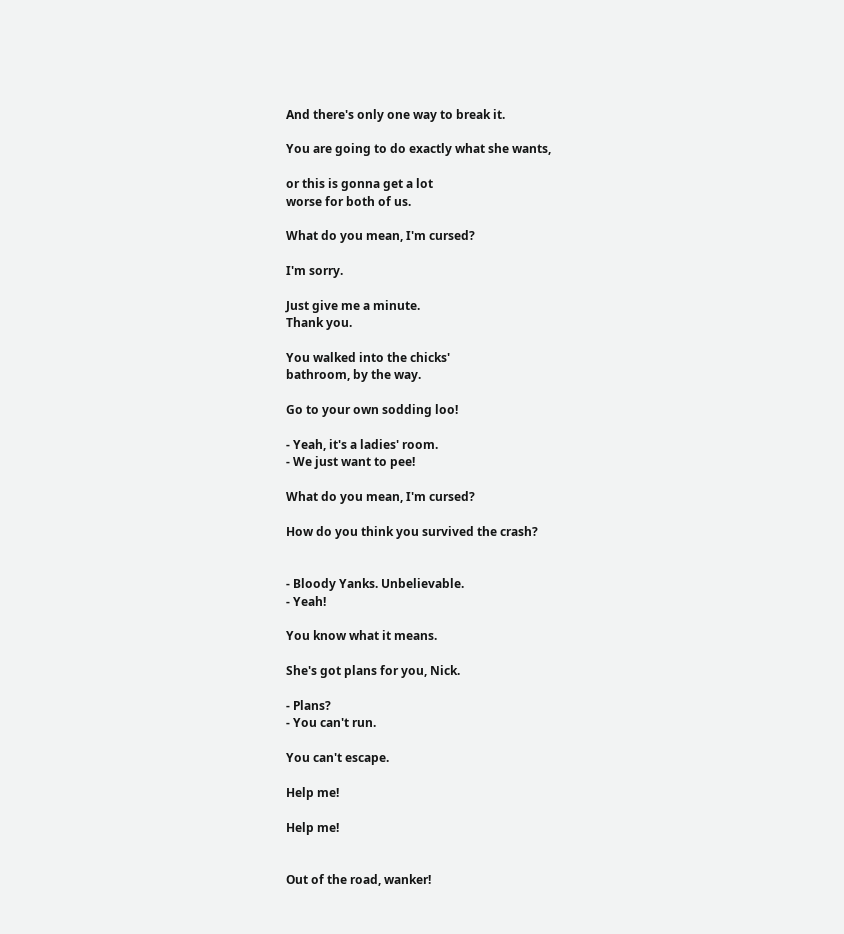And there's only one way to break it.

You are going to do exactly what she wants,

or this is gonna get a lot
worse for both of us.

What do you mean, I'm cursed?

I'm sorry.

Just give me a minute.
Thank you.

You walked into the chicks'
bathroom, by the way.

Go to your own sodding loo!

- Yeah, it's a ladies' room.
- We just want to pee!

What do you mean, I'm cursed?

How do you think you survived the crash?


- Bloody Yanks. Unbelievable.
- Yeah!

You know what it means.

She's got plans for you, Nick.

- Plans?
- You can't run.

You can't escape.

Help me!

Help me!


Out of the road, wanker!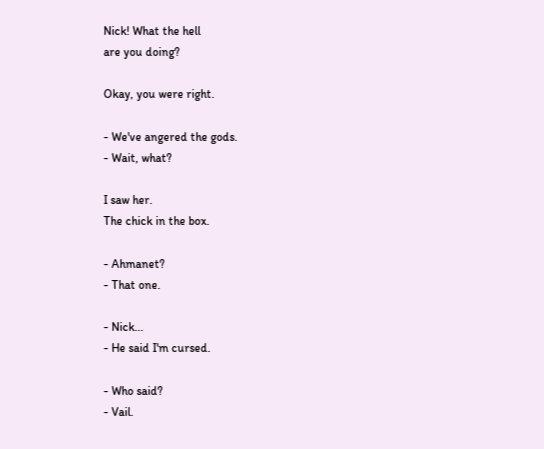Nick! What the hell
are you doing?

Okay, you were right.

- We've angered the gods.
- Wait, what?

I saw her.
The chick in the box.

- Ahmanet?
- That one.

- Nick...
- He said I'm cursed.

- Who said?
- Vail.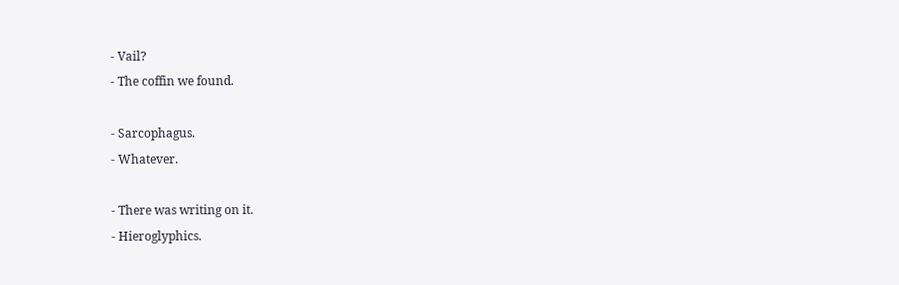- Vail?
- The coffin we found.

- Sarcophagus.
- Whatever.

- There was writing on it.
- Hieroglyphics.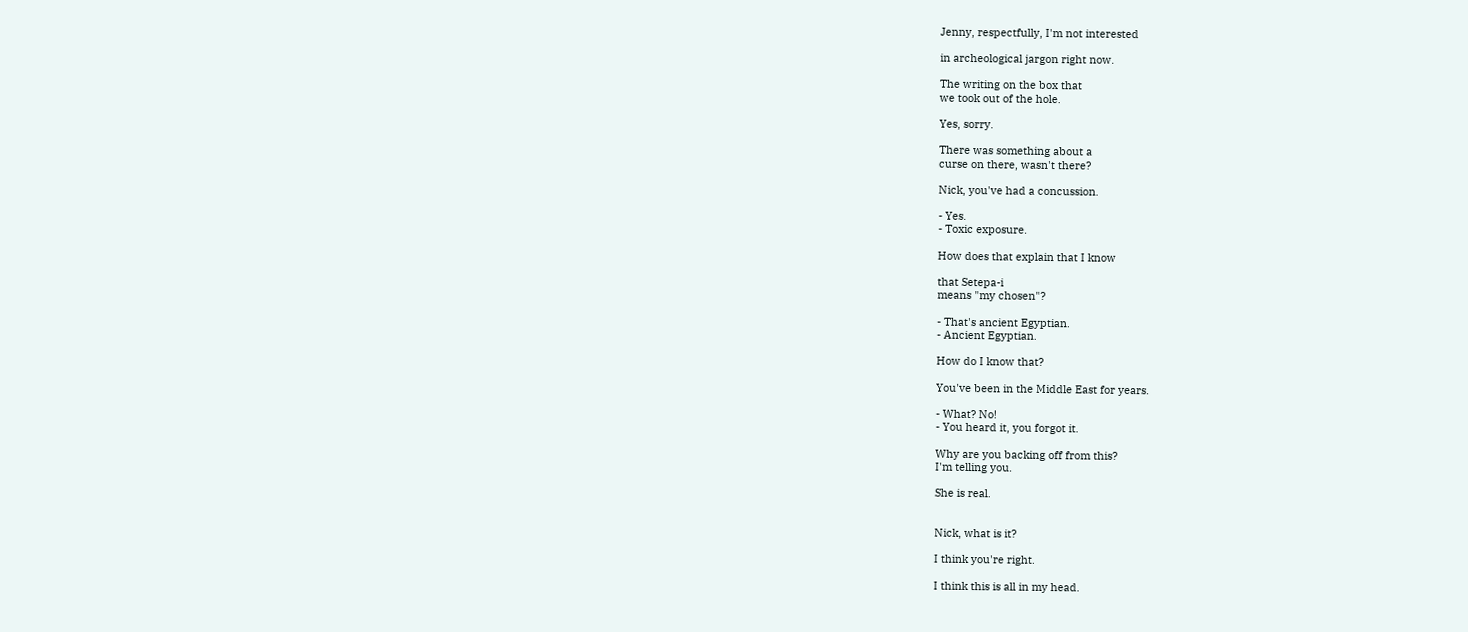Jenny, respectfully, I'm not interested

in archeological jargon right now.

The writing on the box that
we took out of the hole.

Yes, sorry.

There was something about a
curse on there, wasn't there?

Nick, you've had a concussion.

- Yes.
- Toxic exposure.

How does that explain that I know

that Setepa-i
means "my chosen"?

- That's ancient Egyptian.
- Ancient Egyptian.

How do I know that?

You've been in the Middle East for years.

- What? No!
- You heard it, you forgot it.

Why are you backing off from this?
I'm telling you.

She is real.


Nick, what is it?

I think you're right.

I think this is all in my head.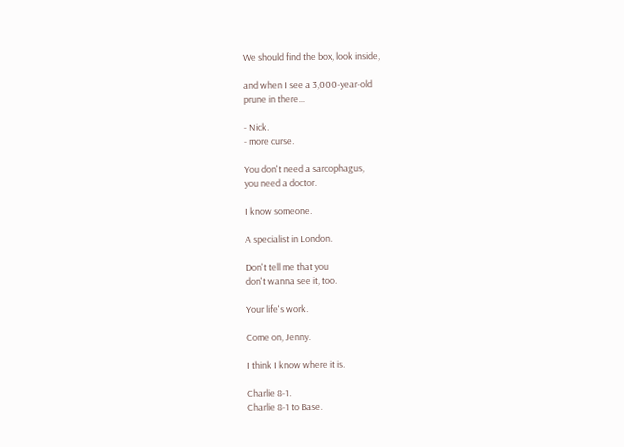We should find the box, look inside,

and when I see a 3,000-year-old
prune in there...

- Nick.
- more curse.

You don't need a sarcophagus,
you need a doctor.

I know someone.

A specialist in London.

Don't tell me that you
don't wanna see it, too.

Your life's work.

Come on, Jenny.

I think I know where it is.

Charlie 8-1.
Charlie 8-1 to Base.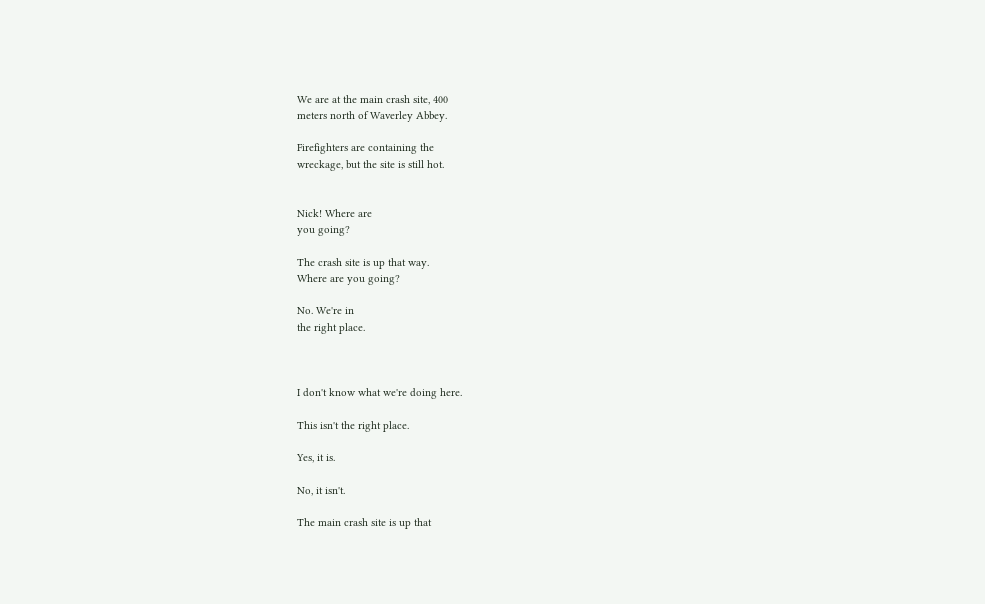We are at the main crash site, 400
meters north of Waverley Abbey.

Firefighters are containing the
wreckage, but the site is still hot.


Nick! Where are
you going?

The crash site is up that way.
Where are you going?

No. We're in
the right place.



I don't know what we're doing here.

This isn't the right place.

Yes, it is.

No, it isn't.

The main crash site is up that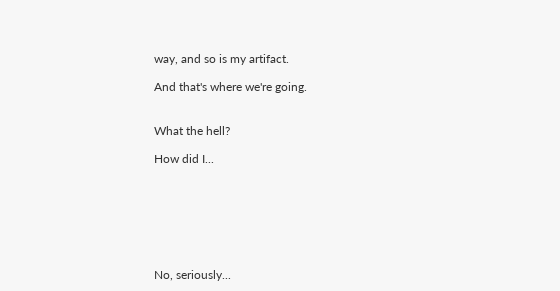way, and so is my artifact.

And that's where we're going.


What the hell?

How did I...







No, seriously...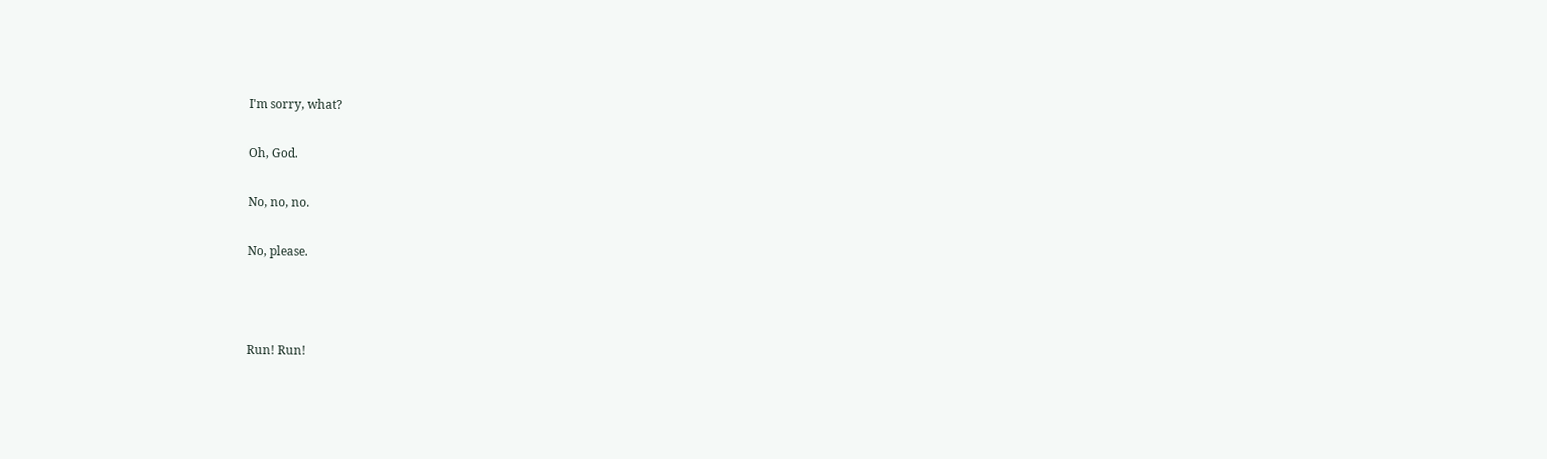I'm sorry, what?

Oh, God.

No, no, no.

No, please.



Run! Run!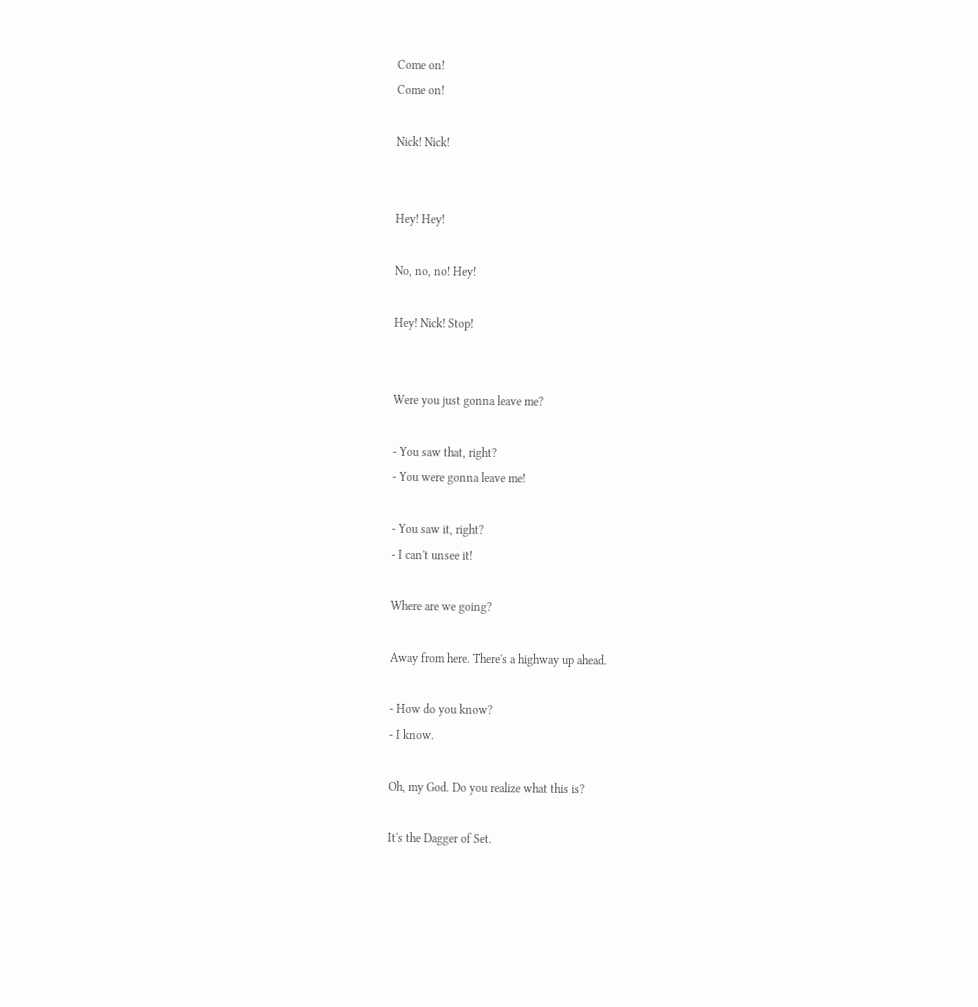Come on!
Come on!

Nick! Nick!


Hey! Hey!

No, no, no! Hey!

Hey! Nick! Stop!


Were you just gonna leave me?

- You saw that, right?
- You were gonna leave me!

- You saw it, right?
- I can't unsee it!

Where are we going?

Away from here. There's a highway up ahead.

- How do you know?
- I know.

Oh, my God. Do you realize what this is?

It's the Dagger of Set.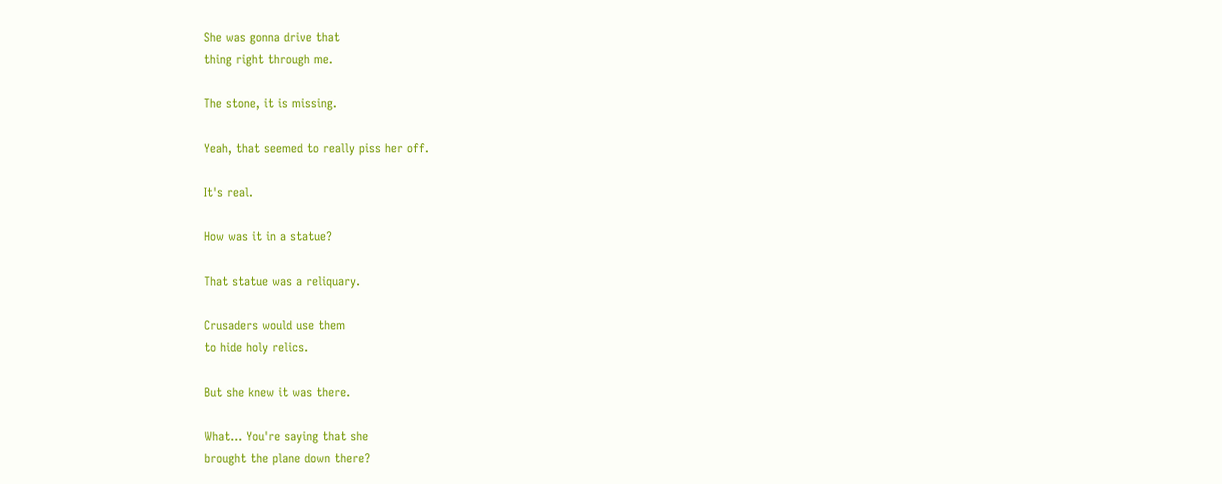She was gonna drive that
thing right through me.

The stone, it is missing.

Yeah, that seemed to really piss her off.

It's real.

How was it in a statue?

That statue was a reliquary.

Crusaders would use them
to hide holy relics.

But she knew it was there.

What... You're saying that she
brought the plane down there?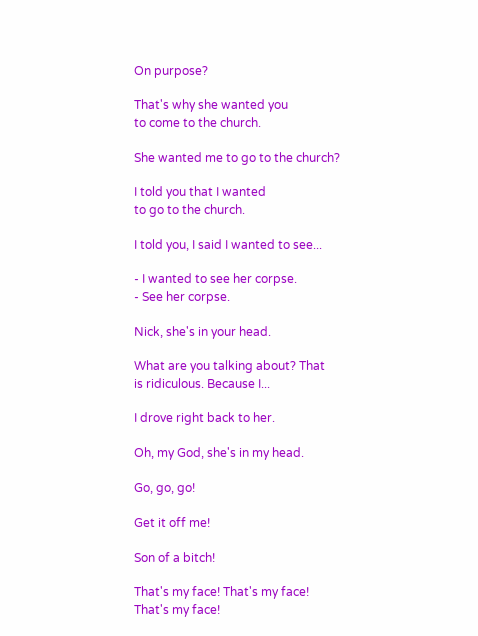On purpose?

That's why she wanted you
to come to the church.

She wanted me to go to the church?

I told you that I wanted
to go to the church.

I told you, I said I wanted to see...

- I wanted to see her corpse.
- See her corpse.

Nick, she's in your head.

What are you talking about? That
is ridiculous. Because I...

I drove right back to her.

Oh, my God, she's in my head.

Go, go, go!

Get it off me!

Son of a bitch!

That's my face! That's my face!
That's my face!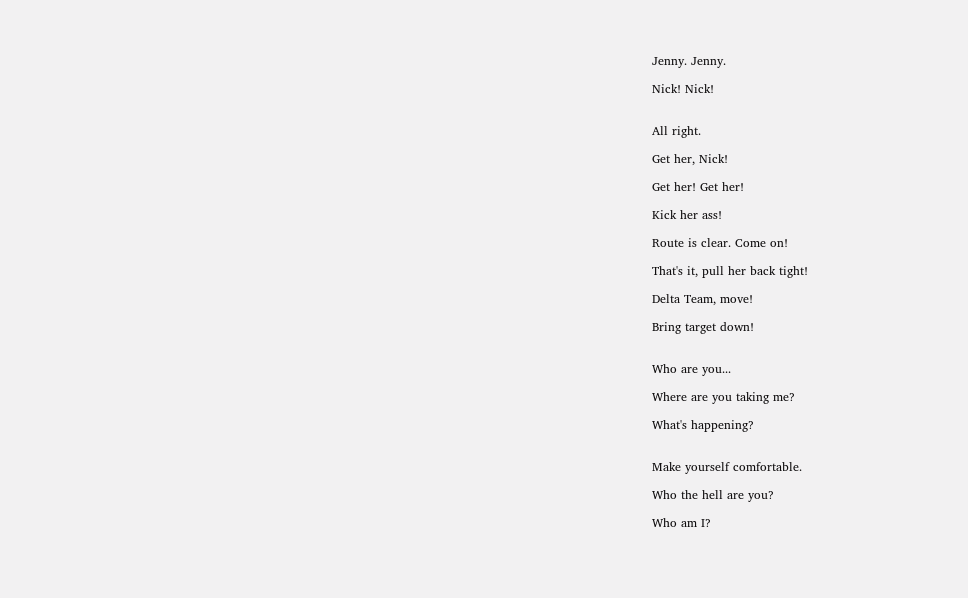Jenny. Jenny.

Nick! Nick!


All right.

Get her, Nick!

Get her! Get her!

Kick her ass!

Route is clear. Come on!

That's it, pull her back tight!

Delta Team, move!

Bring target down!


Who are you...

Where are you taking me?

What's happening?


Make yourself comfortable.

Who the hell are you?

Who am I?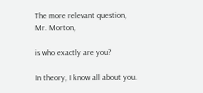The more relevant question,
Mr. Morton,

is who exactly are you?

In theory, I know all about you.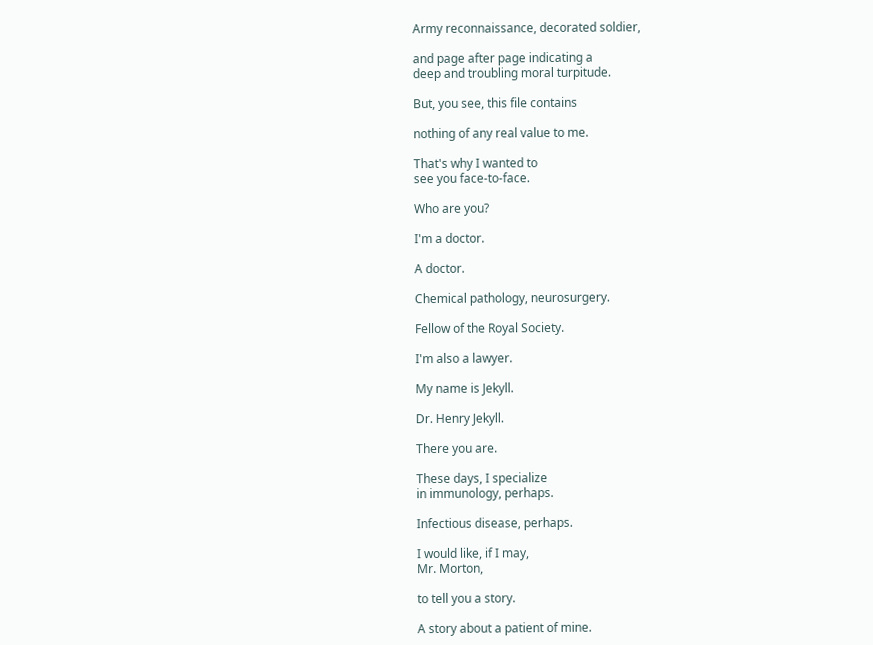Army reconnaissance, decorated soldier,

and page after page indicating a
deep and troubling moral turpitude.

But, you see, this file contains

nothing of any real value to me.

That's why I wanted to
see you face-to-face.

Who are you?

I'm a doctor.

A doctor.

Chemical pathology, neurosurgery.

Fellow of the Royal Society.

I'm also a lawyer.

My name is Jekyll.

Dr. Henry Jekyll.

There you are.

These days, I specialize
in immunology, perhaps.

Infectious disease, perhaps.

I would like, if I may,
Mr. Morton,

to tell you a story.

A story about a patient of mine.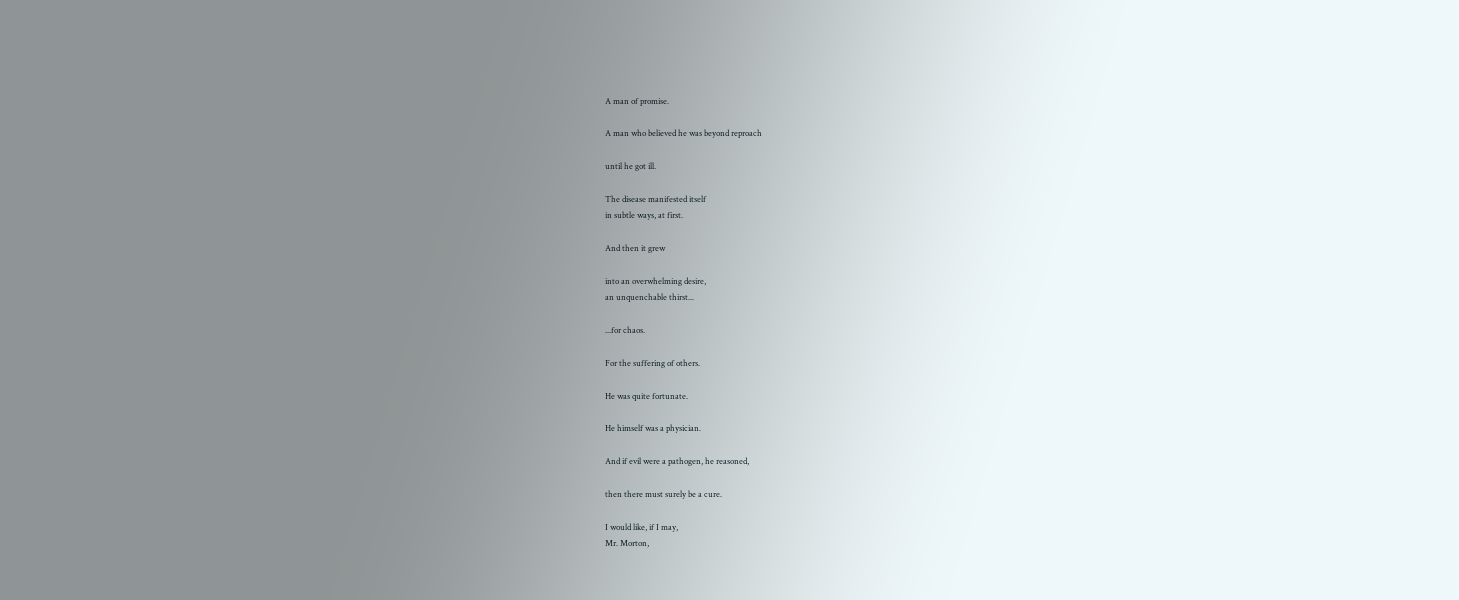A man of promise.

A man who believed he was beyond reproach

until he got ill.

The disease manifested itself
in subtle ways, at first.

And then it grew

into an overwhelming desire,
an unquenchable thirst...

...for chaos.

For the suffering of others.

He was quite fortunate.

He himself was a physician.

And if evil were a pathogen, he reasoned,

then there must surely be a cure.

I would like, if I may,
Mr. Morton,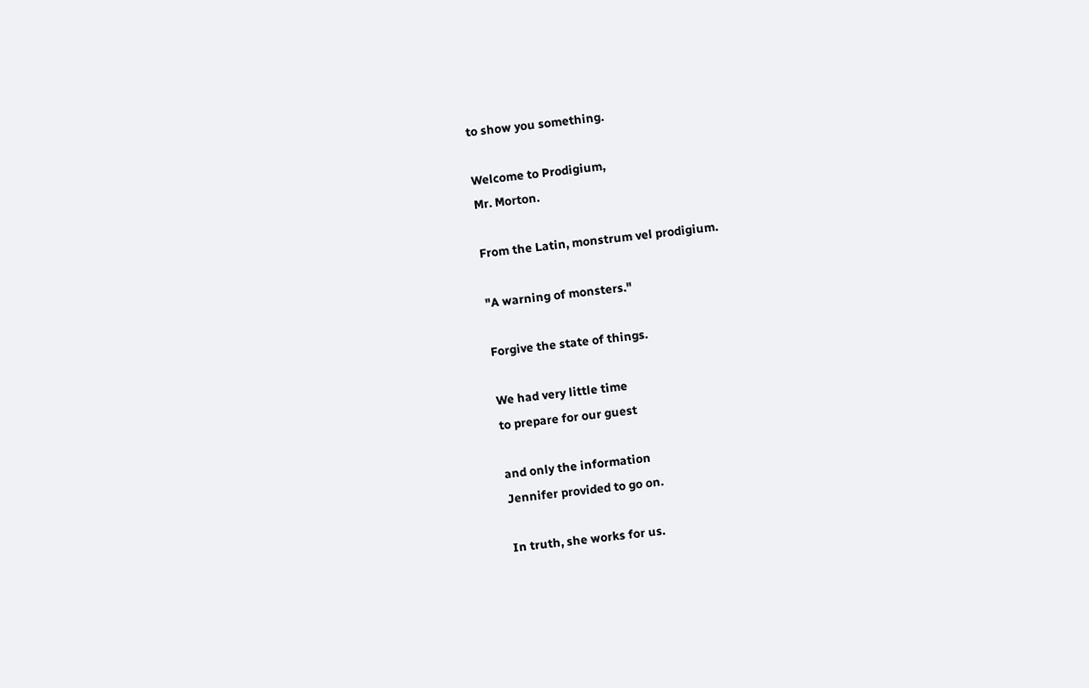to show you something.

Welcome to Prodigium,
Mr. Morton.

From the Latin, monstrum vel prodigium.

"A warning of monsters."

Forgive the state of things.

We had very little time
to prepare for our guest

and only the information
Jennifer provided to go on.

In truth, she works for us.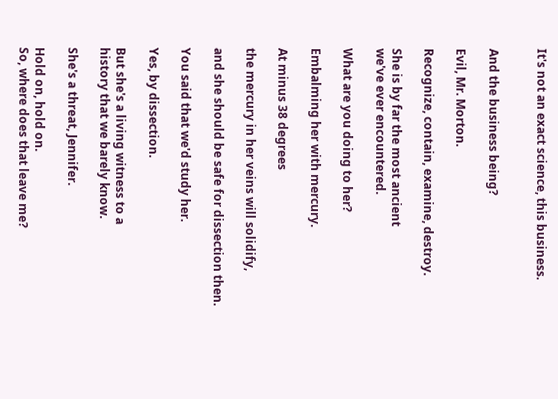It's not an exact science, this business.


And the business being?

Evil, Mr. Morton.

Recognize, contain, examine, destroy.

She is by far the most ancient
we've ever encountered.

What are you doing to her?

Embalming her with mercury.

At minus 38 degrees

the mercury in her veins will solidify,

and she should be safe for dissection then.

You said that we'd study her.

Yes, by dissection.

But she's a living witness to a
history that we barely know.

She's a threat, Jennifer.

Hold on, hold on.
So, where does that leave me?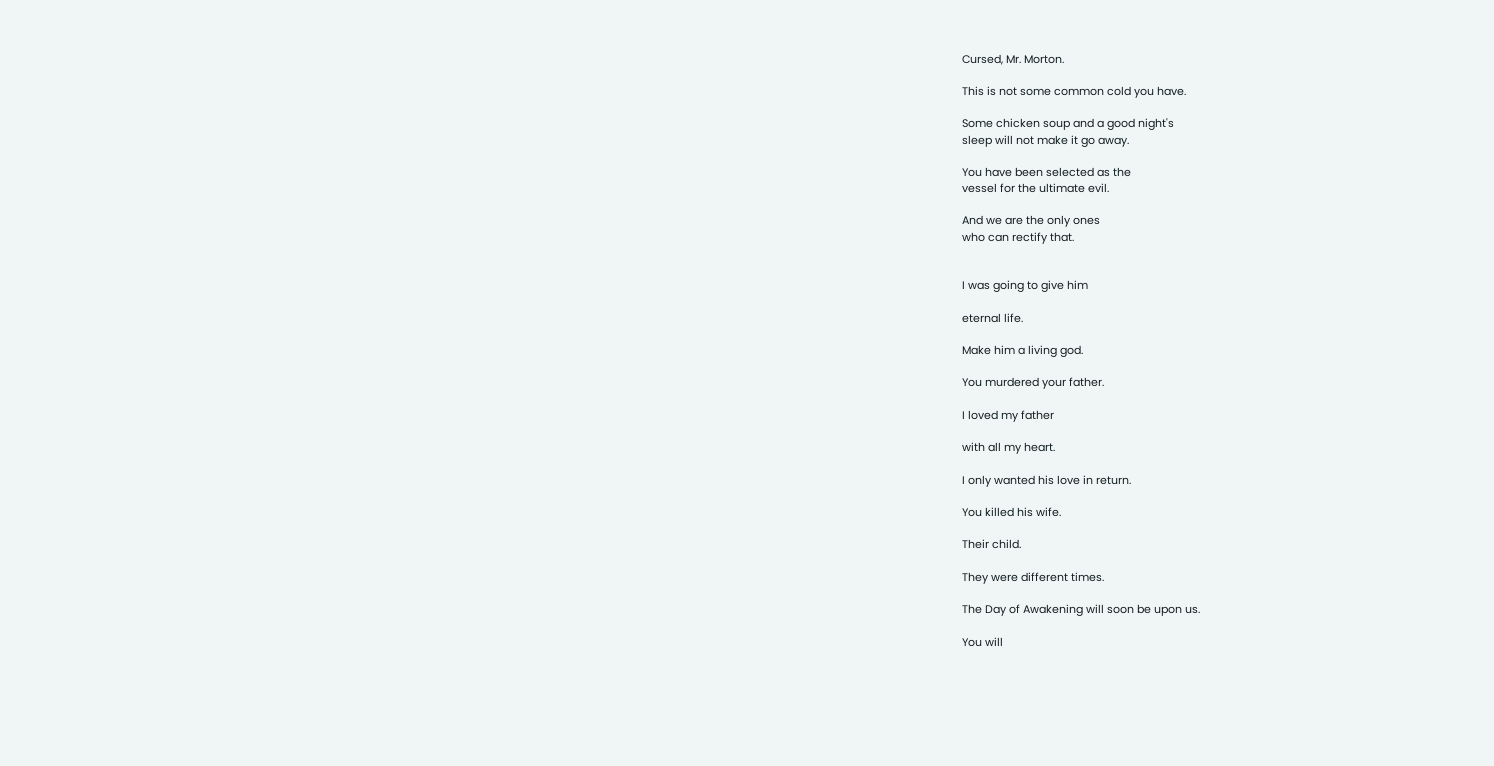Cursed, Mr. Morton.

This is not some common cold you have.

Some chicken soup and a good night's
sleep will not make it go away.

You have been selected as the
vessel for the ultimate evil.

And we are the only ones
who can rectify that.


I was going to give him

eternal life.

Make him a living god.

You murdered your father.

I loved my father

with all my heart.

I only wanted his love in return.

You killed his wife.

Their child.

They were different times.

The Day of Awakening will soon be upon us.

You will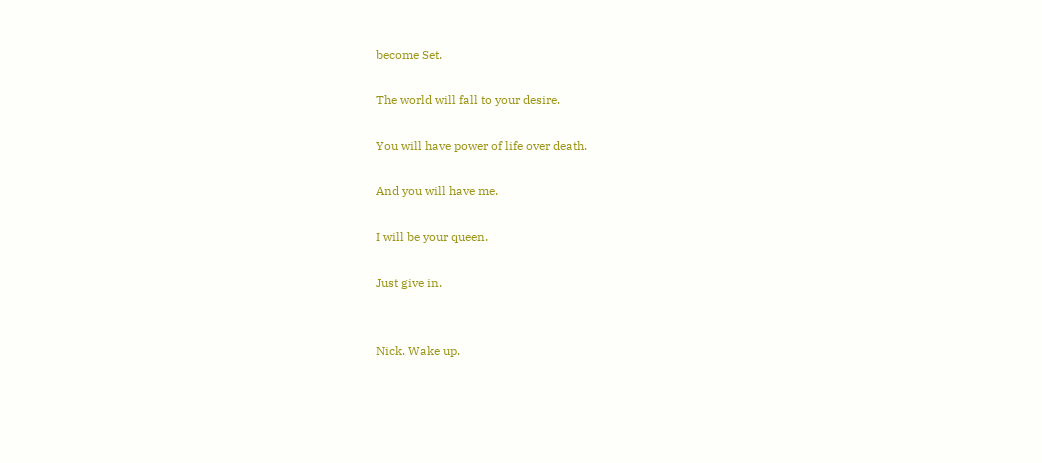become Set.

The world will fall to your desire.

You will have power of life over death.

And you will have me.

I will be your queen.

Just give in.


Nick. Wake up.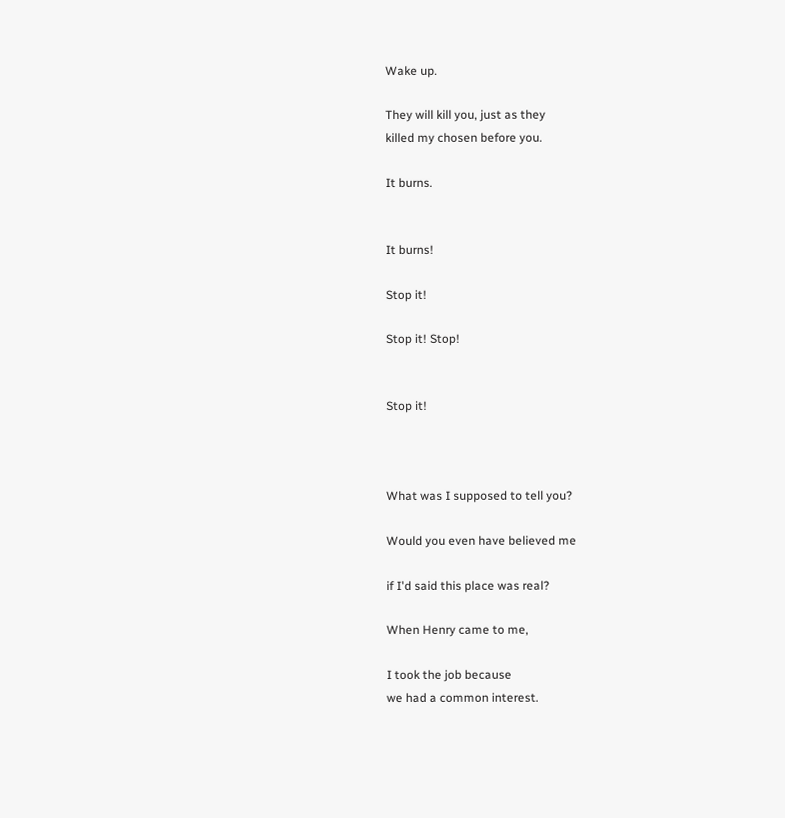Wake up.

They will kill you, just as they
killed my chosen before you.

It burns.


It burns!

Stop it!

Stop it! Stop!


Stop it!



What was I supposed to tell you?

Would you even have believed me

if I'd said this place was real?

When Henry came to me,

I took the job because
we had a common interest.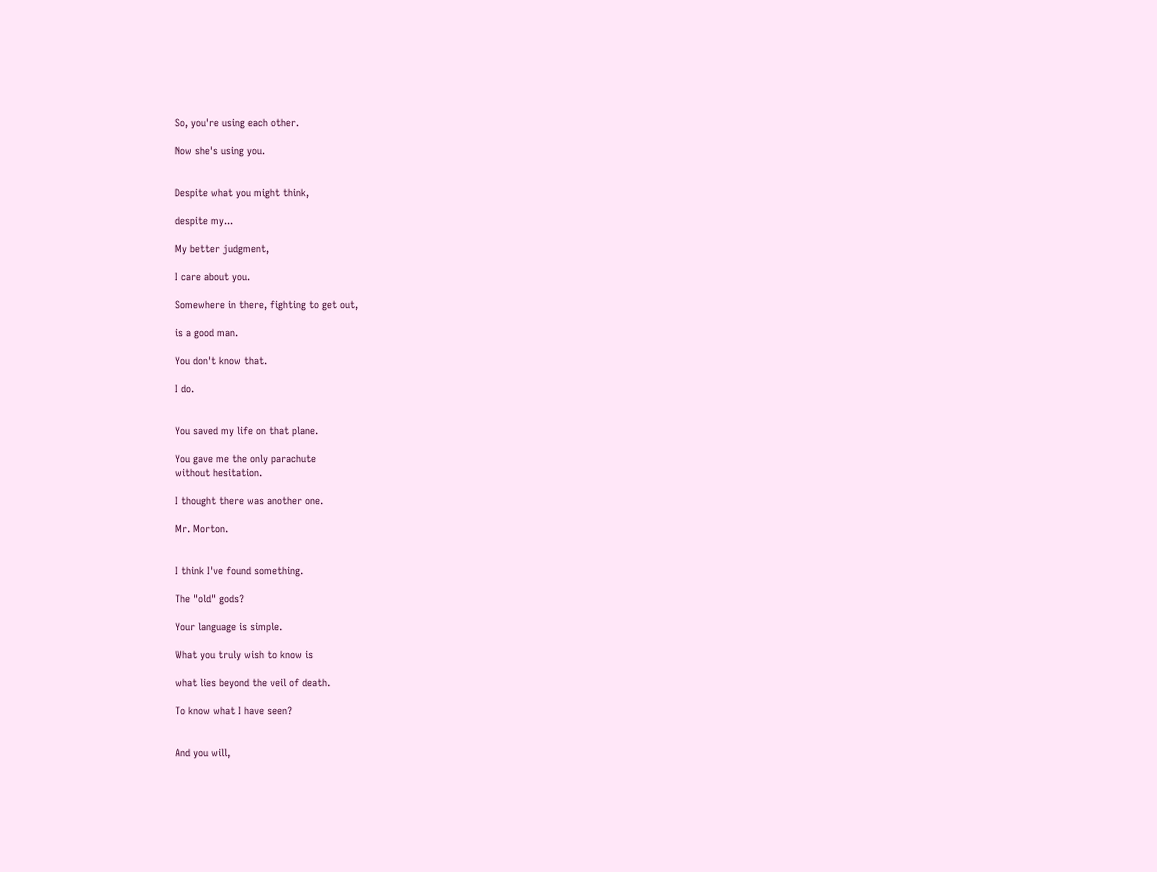So, you're using each other.

Now she's using you.


Despite what you might think,

despite my...

My better judgment,

I care about you.

Somewhere in there, fighting to get out,

is a good man.

You don't know that.

I do.


You saved my life on that plane.

You gave me the only parachute
without hesitation.

I thought there was another one.

Mr. Morton.


I think I've found something.

The "old" gods?

Your language is simple.

What you truly wish to know is

what lies beyond the veil of death.

To know what I have seen?


And you will,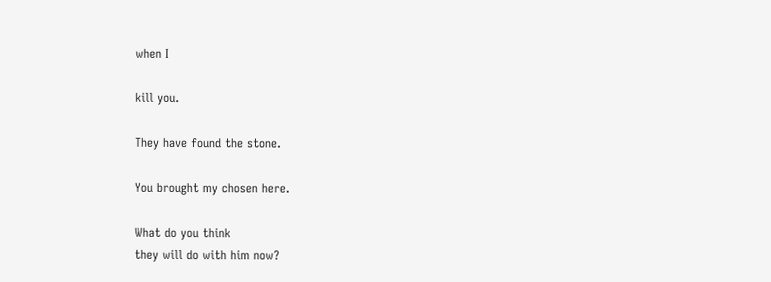when I

kill you.

They have found the stone.

You brought my chosen here.

What do you think
they will do with him now?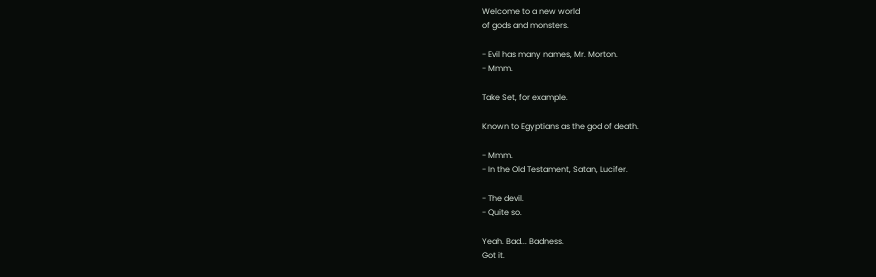Welcome to a new world
of gods and monsters.

- Evil has many names, Mr. Morton.
- Mmm.

Take Set, for example.

Known to Egyptians as the god of death.

- Mmm.
- In the Old Testament, Satan, Lucifer.

- The devil.
- Quite so.

Yeah. Bad... Badness.
Got it.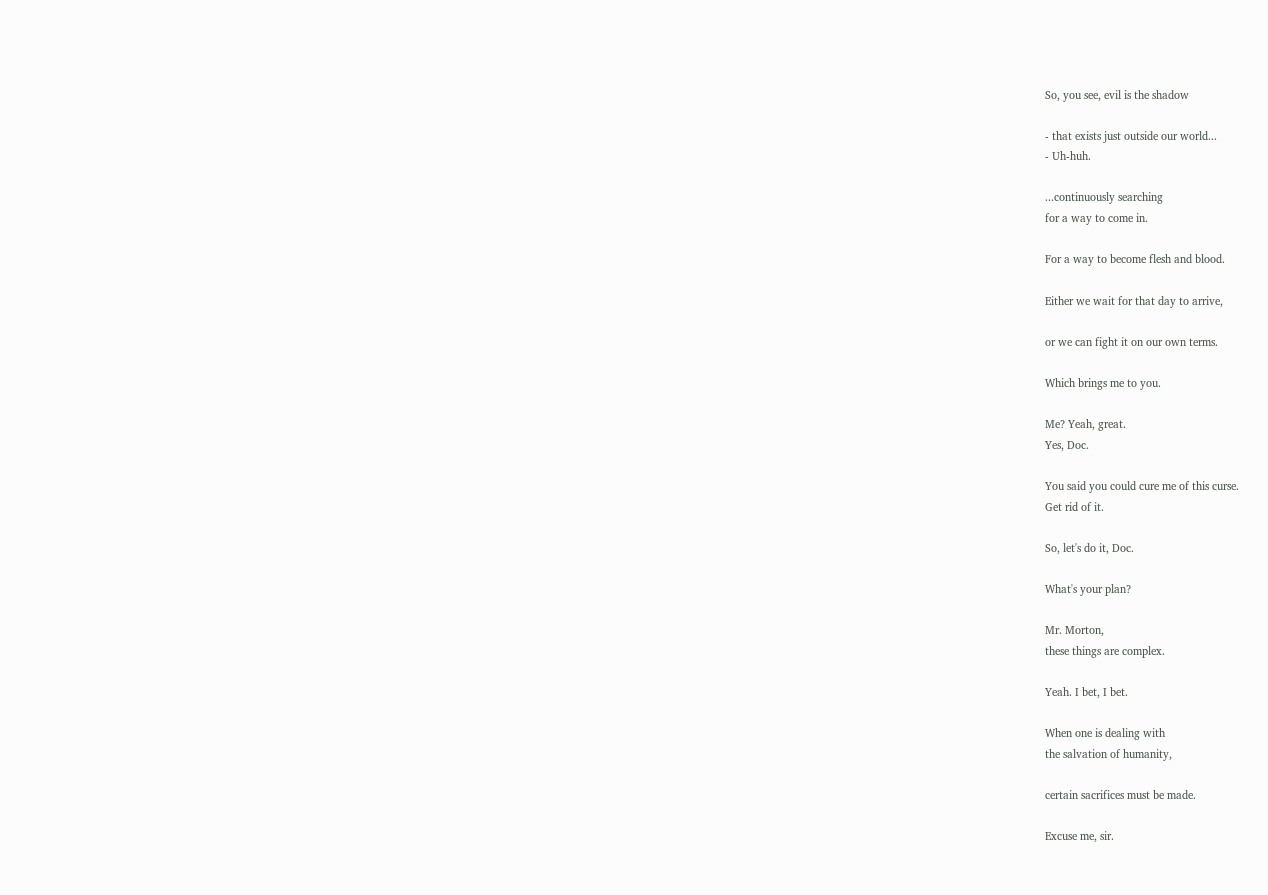So, you see, evil is the shadow

- that exists just outside our world...
- Uh-huh.

...continuously searching
for a way to come in.

For a way to become flesh and blood.

Either we wait for that day to arrive,

or we can fight it on our own terms.

Which brings me to you.

Me? Yeah, great.
Yes, Doc.

You said you could cure me of this curse.
Get rid of it.

So, let's do it, Doc.

What's your plan?

Mr. Morton,
these things are complex.

Yeah. I bet, I bet.

When one is dealing with
the salvation of humanity,

certain sacrifices must be made.

Excuse me, sir.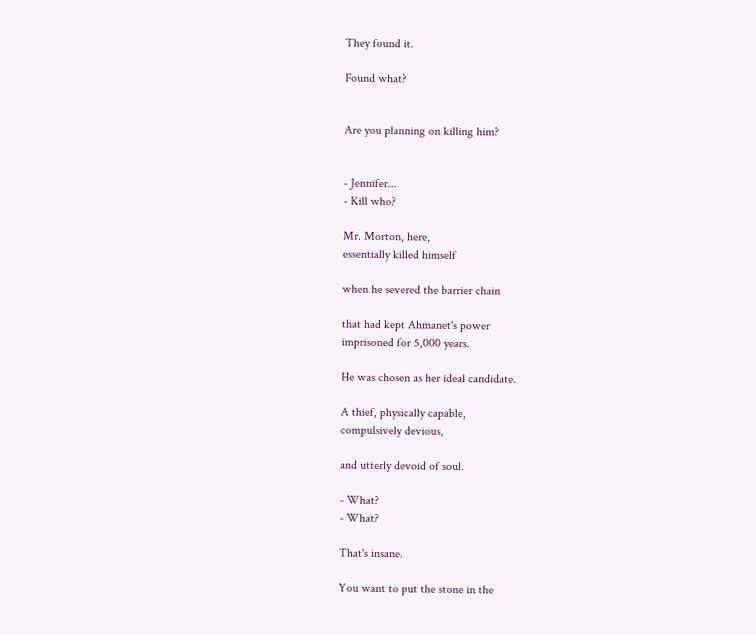They found it.

Found what?


Are you planning on killing him?


- Jennifer...
- Kill who?

Mr. Morton, here,
essentially killed himself

when he severed the barrier chain

that had kept Ahmanet's power
imprisoned for 5,000 years.

He was chosen as her ideal candidate.

A thief, physically capable,
compulsively devious,

and utterly devoid of soul.

- What?
- What?

That's insane.

You want to put the stone in the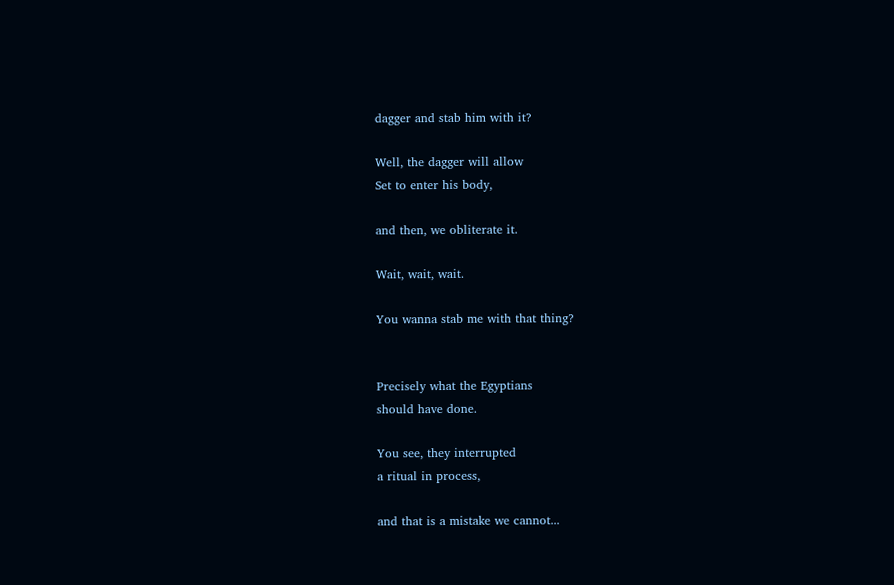dagger and stab him with it?

Well, the dagger will allow
Set to enter his body,

and then, we obliterate it.

Wait, wait, wait.

You wanna stab me with that thing?


Precisely what the Egyptians
should have done.

You see, they interrupted
a ritual in process,

and that is a mistake we cannot...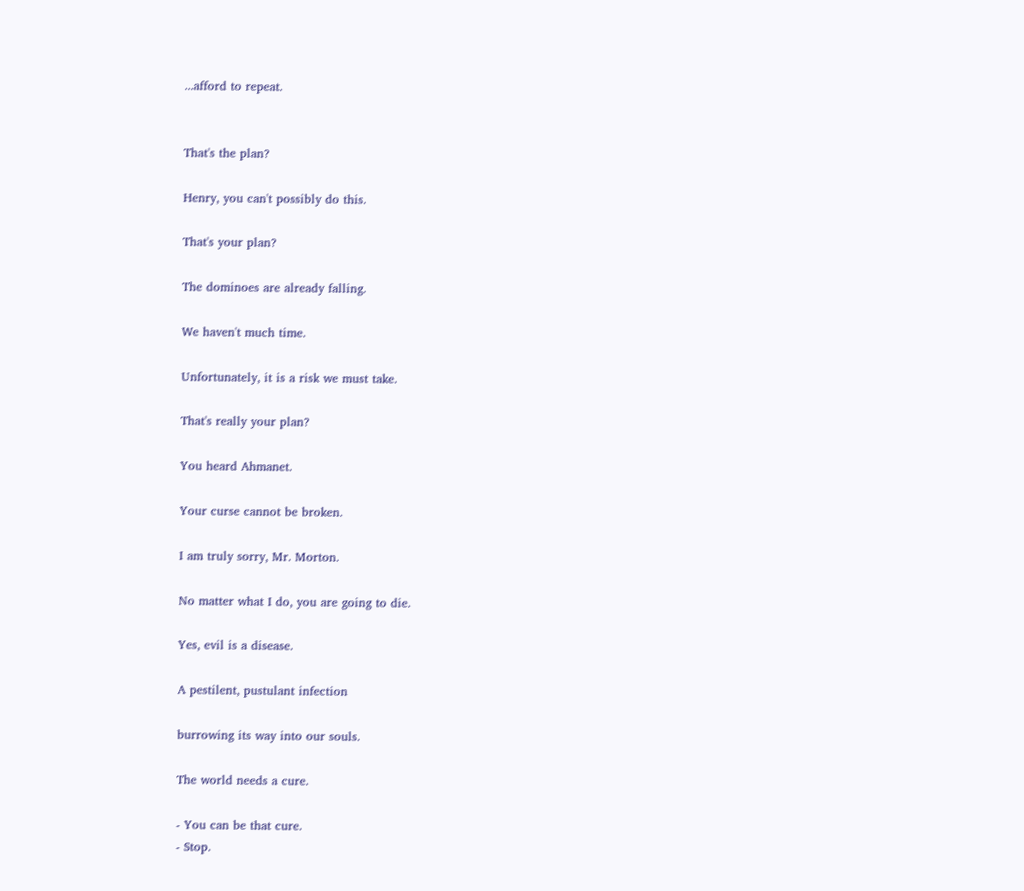...afford to repeat.


That's the plan?

Henry, you can't possibly do this.

That's your plan?

The dominoes are already falling.

We haven't much time.

Unfortunately, it is a risk we must take.

That's really your plan?

You heard Ahmanet.

Your curse cannot be broken.

I am truly sorry, Mr. Morton.

No matter what I do, you are going to die.

Yes, evil is a disease.

A pestilent, pustulant infection

burrowing its way into our souls.

The world needs a cure.

- You can be that cure.
- Stop.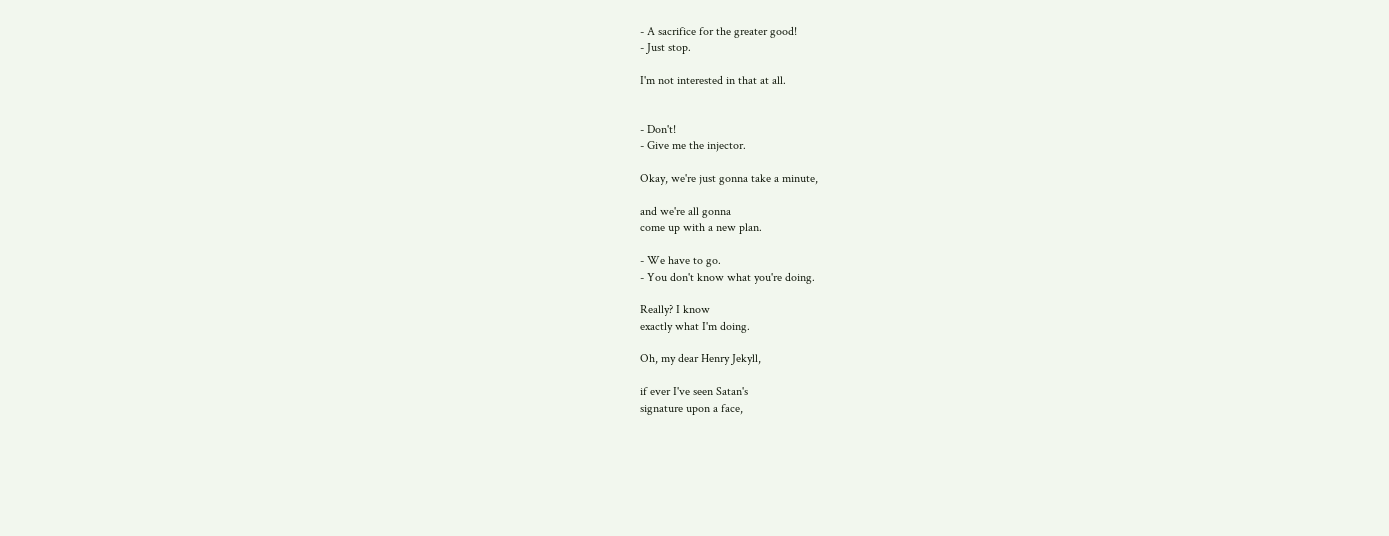- A sacrifice for the greater good!
- Just stop.

I'm not interested in that at all.


- Don't!
- Give me the injector.

Okay, we're just gonna take a minute,

and we're all gonna
come up with a new plan.

- We have to go.
- You don't know what you're doing.

Really? I know
exactly what I'm doing.

Oh, my dear Henry Jekyll,

if ever I've seen Satan's
signature upon a face,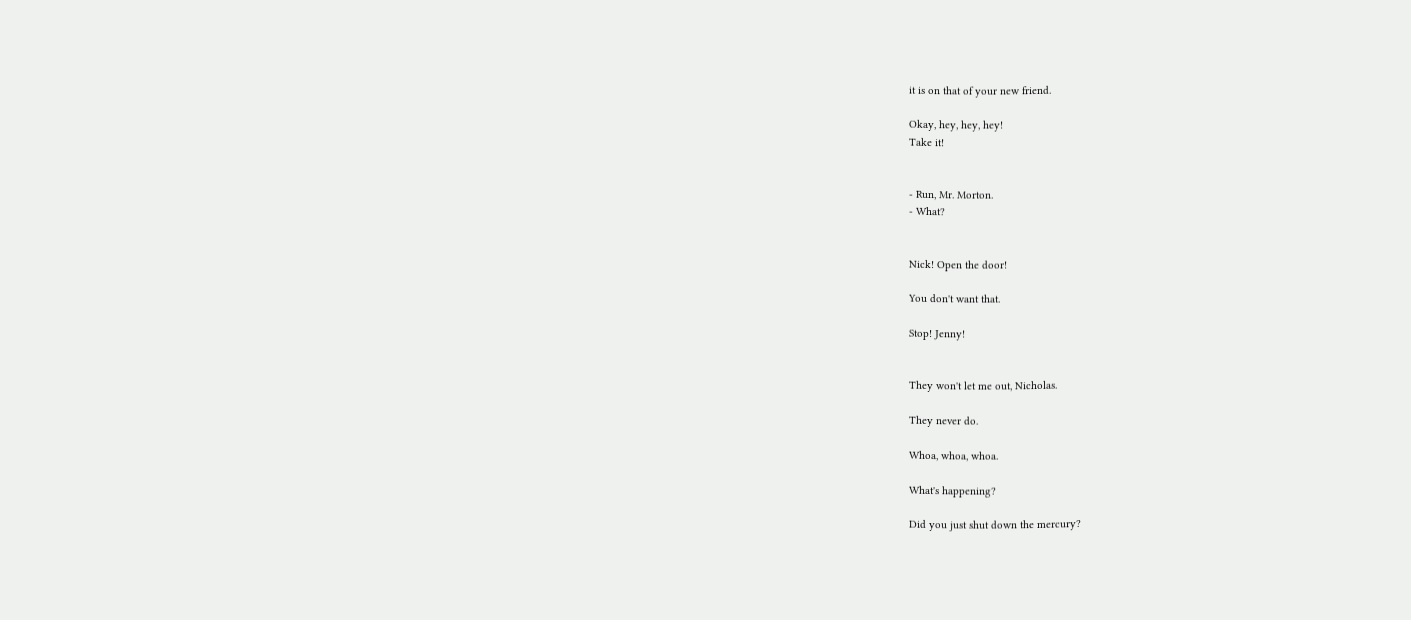it is on that of your new friend.

Okay, hey, hey, hey!
Take it!


- Run, Mr. Morton.
- What?


Nick! Open the door!

You don't want that.

Stop! Jenny!


They won't let me out, Nicholas.

They never do.

Whoa, whoa, whoa.

What's happening?

Did you just shut down the mercury?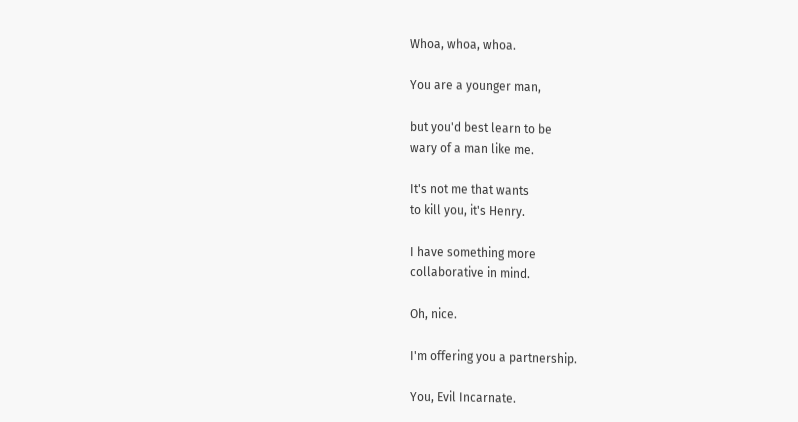Whoa, whoa, whoa.

You are a younger man,

but you'd best learn to be
wary of a man like me.

It's not me that wants
to kill you, it's Henry.

I have something more
collaborative in mind.

Oh, nice.

I'm offering you a partnership.

You, Evil Incarnate.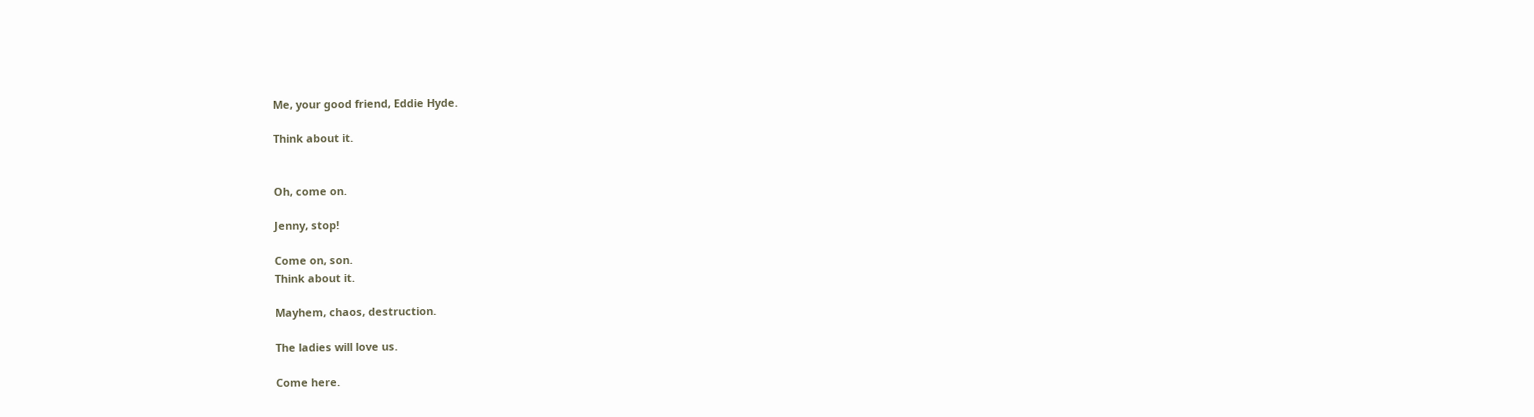Me, your good friend, Eddie Hyde.

Think about it.


Oh, come on.

Jenny, stop!

Come on, son.
Think about it.

Mayhem, chaos, destruction.

The ladies will love us.

Come here.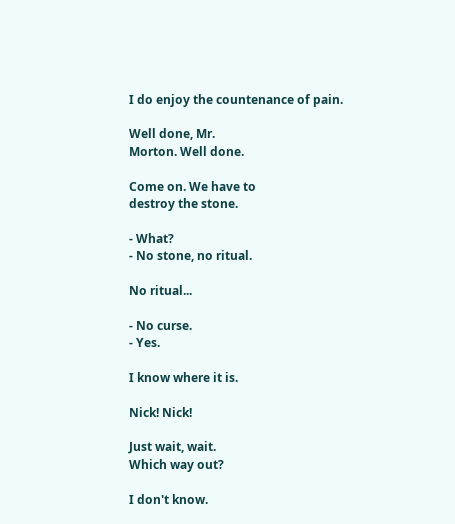I do enjoy the countenance of pain.

Well done, Mr.
Morton. Well done.

Come on. We have to
destroy the stone.

- What?
- No stone, no ritual.

No ritual...

- No curse.
- Yes.

I know where it is.

Nick! Nick!

Just wait, wait.
Which way out?

I don't know.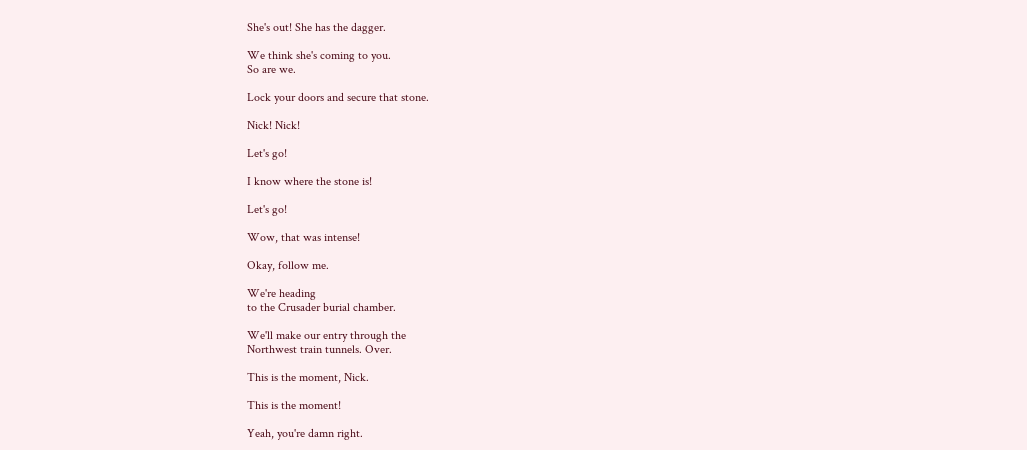She's out! She has the dagger.

We think she's coming to you.
So are we.

Lock your doors and secure that stone.

Nick! Nick!

Let's go!

I know where the stone is!

Let's go!

Wow, that was intense!

Okay, follow me.

We're heading
to the Crusader burial chamber.

We'll make our entry through the
Northwest train tunnels. Over.

This is the moment, Nick.

This is the moment!

Yeah, you're damn right.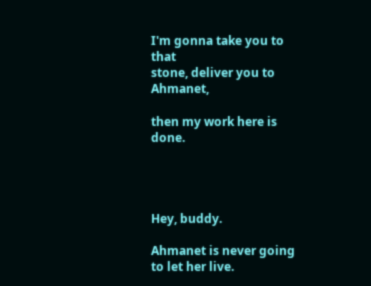I'm gonna take you to that
stone, deliver you to Ahmanet,

then my work here is done.




Hey, buddy.

Ahmanet is never going to let her live.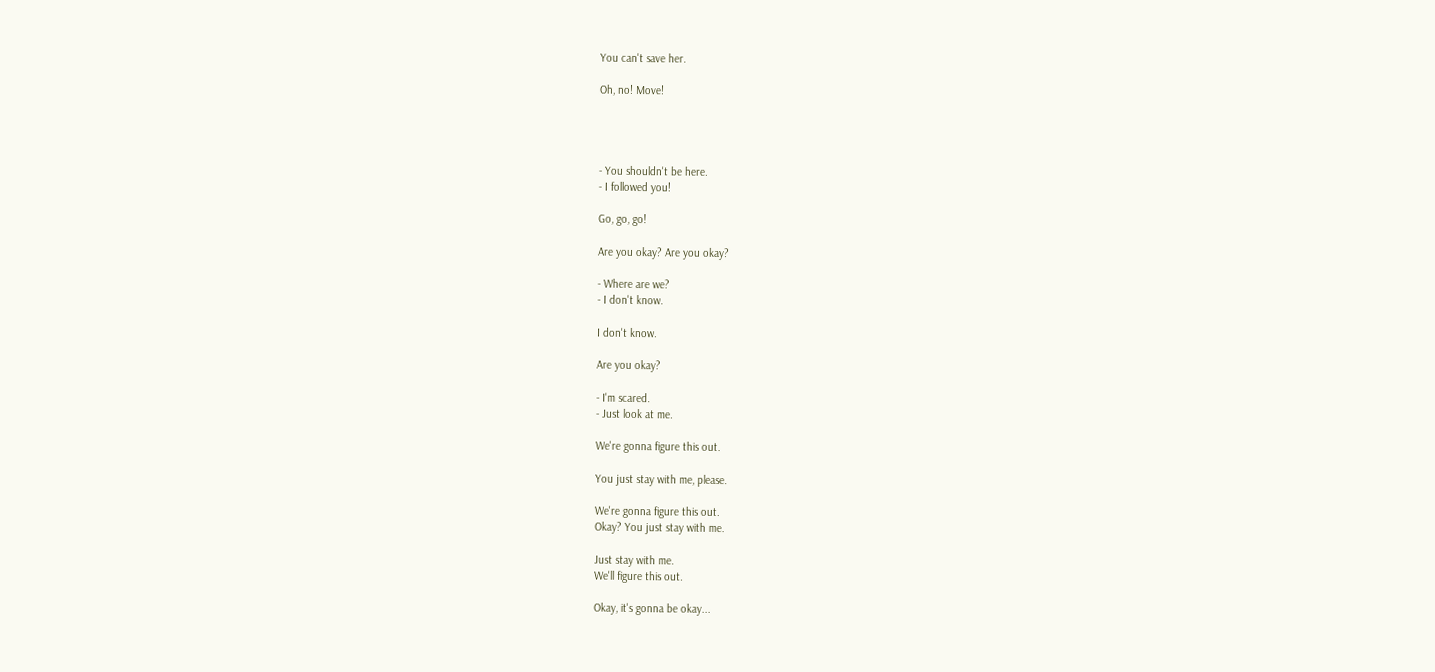You can't save her.

Oh, no! Move!




- You shouldn't be here.
- I followed you!

Go, go, go!

Are you okay? Are you okay?

- Where are we?
- I don't know.

I don't know.

Are you okay?

- I'm scared.
- Just look at me.

We're gonna figure this out.

You just stay with me, please.

We're gonna figure this out.
Okay? You just stay with me.

Just stay with me.
We'll figure this out.

Okay, it's gonna be okay...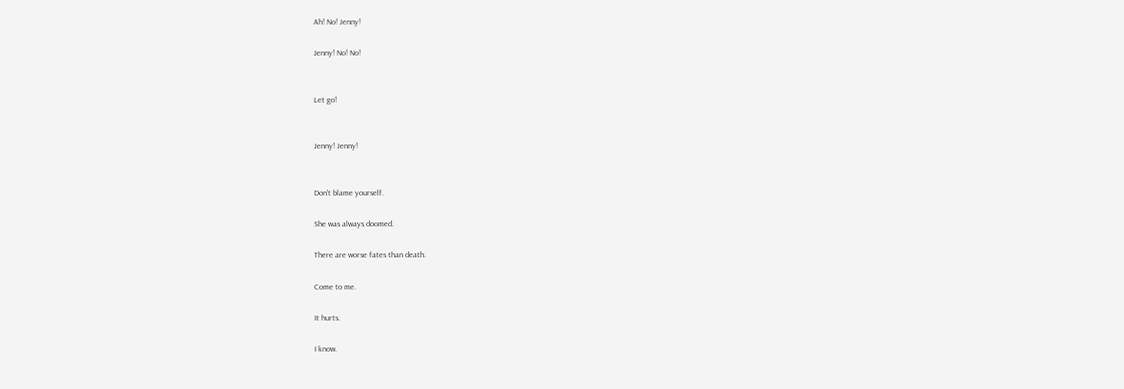Ah! No! Jenny!

Jenny! No! No!


Let go!


Jenny! Jenny!


Don't blame yourself.

She was always doomed.

There are worse fates than death.

Come to me.

It hurts.

I know.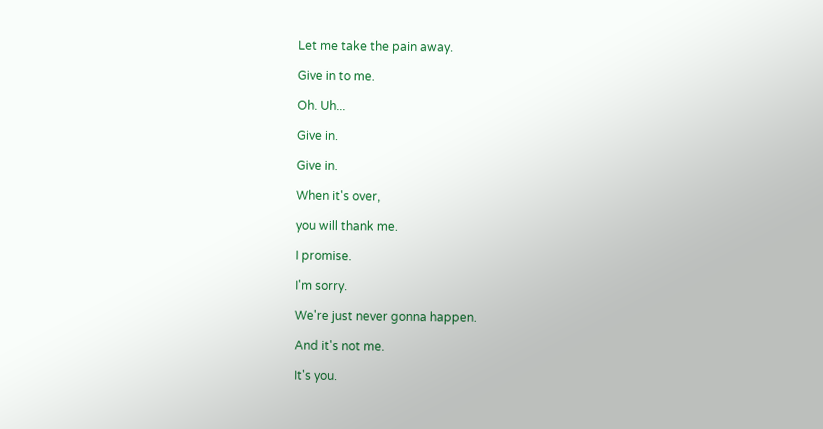Let me take the pain away.

Give in to me.

Oh. Uh...

Give in.

Give in.

When it's over,

you will thank me.

I promise.

I'm sorry.

We're just never gonna happen.

And it's not me.

It's you.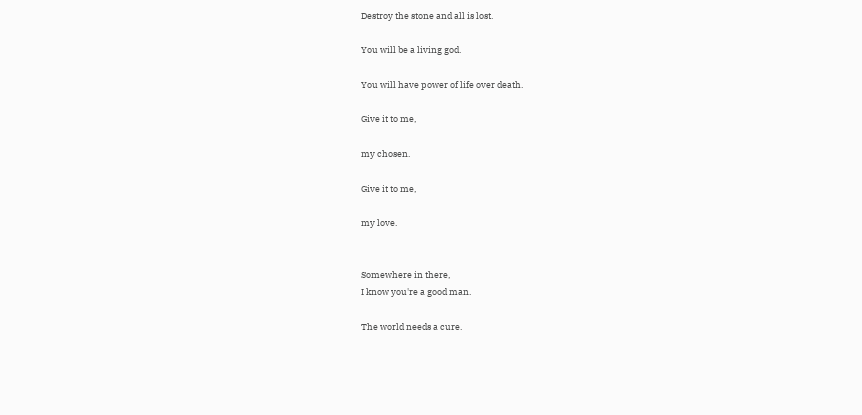Destroy the stone and all is lost.

You will be a living god.

You will have power of life over death.

Give it to me,

my chosen.

Give it to me,

my love.


Somewhere in there,
I know you're a good man.

The world needs a cure.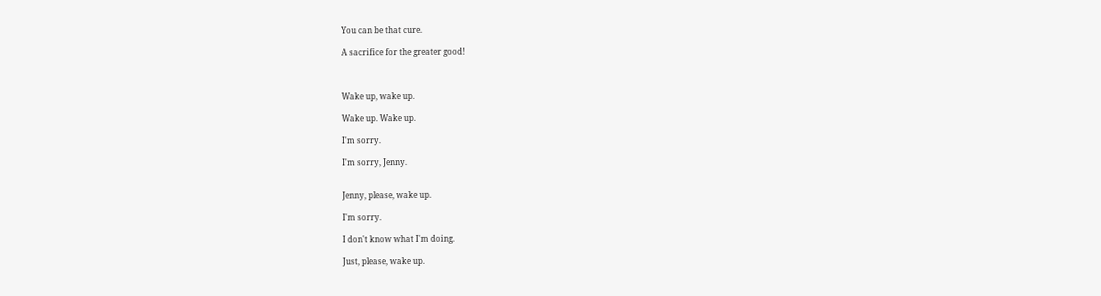You can be that cure.

A sacrifice for the greater good!



Wake up, wake up.

Wake up. Wake up.

I'm sorry.

I'm sorry, Jenny.


Jenny, please, wake up.

I'm sorry.

I don't know what I'm doing.

Just, please, wake up.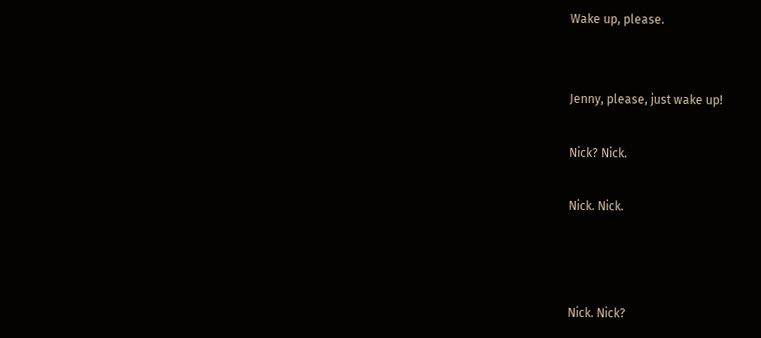Wake up, please.


Jenny, please, just wake up!

Nick? Nick.

Nick. Nick.



Nick. Nick?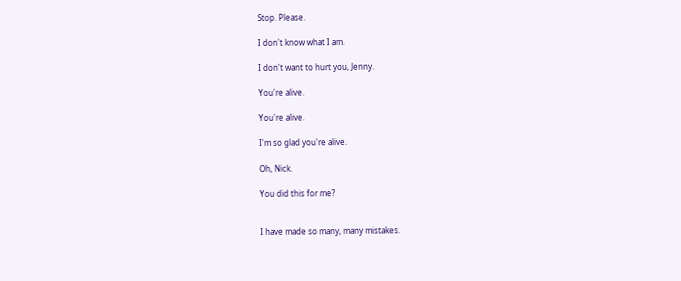Stop. Please.

I don't know what I am.

I don't want to hurt you, Jenny.

You're alive.

You're alive.

I'm so glad you're alive.

Oh, Nick.

You did this for me?


I have made so many, many mistakes.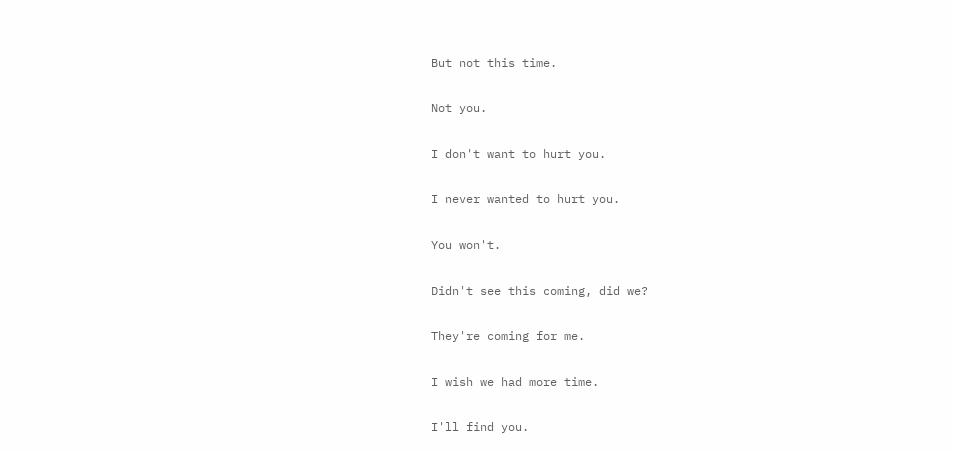But not this time.

Not you.

I don't want to hurt you.

I never wanted to hurt you.

You won't.

Didn't see this coming, did we?

They're coming for me.

I wish we had more time.

I'll find you.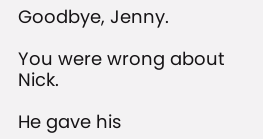Goodbye, Jenny.

You were wrong about Nick.

He gave his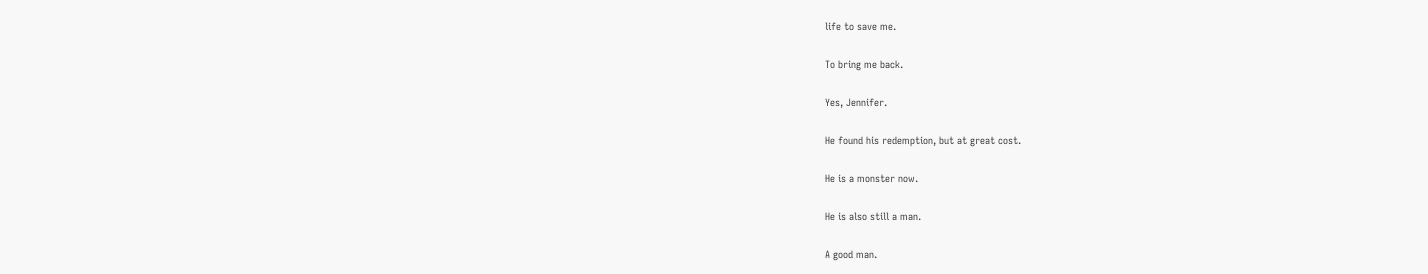life to save me.

To bring me back.

Yes, Jennifer.

He found his redemption, but at great cost.

He is a monster now.

He is also still a man.

A good man.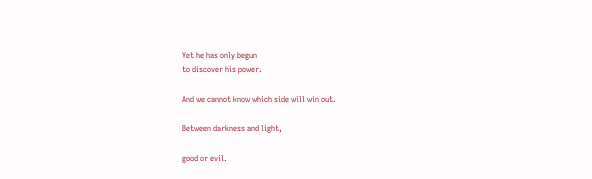Yet he has only begun
to discover his power.

And we cannot know which side will win out.

Between darkness and light,

good or evil.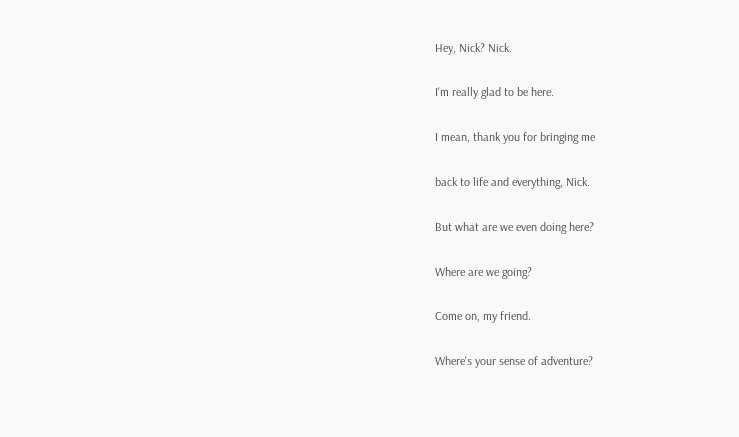Hey, Nick? Nick.

I'm really glad to be here.

I mean, thank you for bringing me

back to life and everything, Nick.

But what are we even doing here?

Where are we going?

Come on, my friend.

Where's your sense of adventure?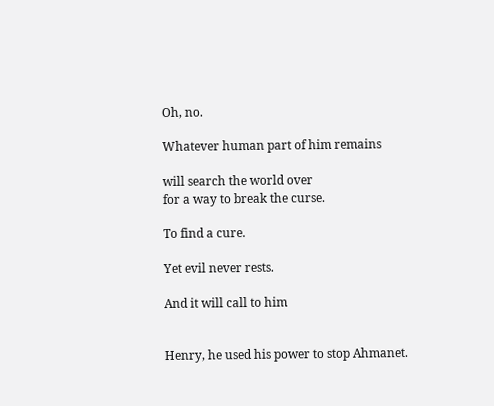Oh, no.

Whatever human part of him remains

will search the world over
for a way to break the curse.

To find a cure.

Yet evil never rests.

And it will call to him


Henry, he used his power to stop Ahmanet.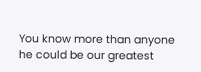You know more than anyone
he could be our greatest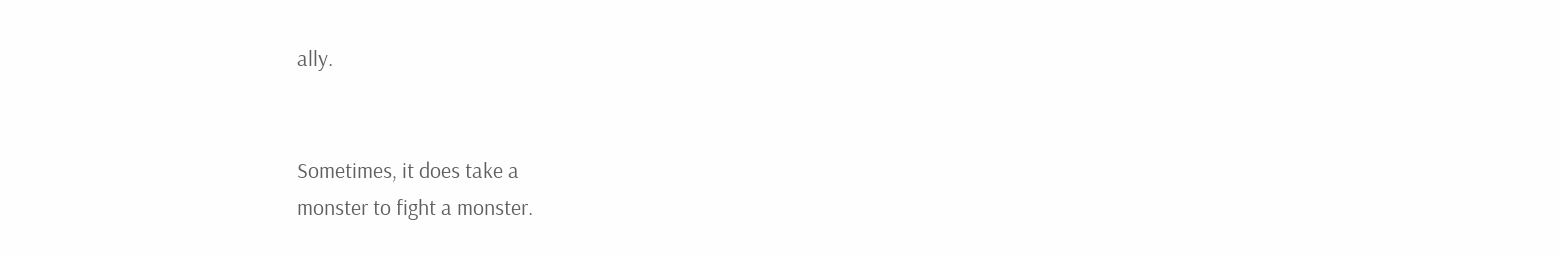ally.


Sometimes, it does take a
monster to fight a monster.